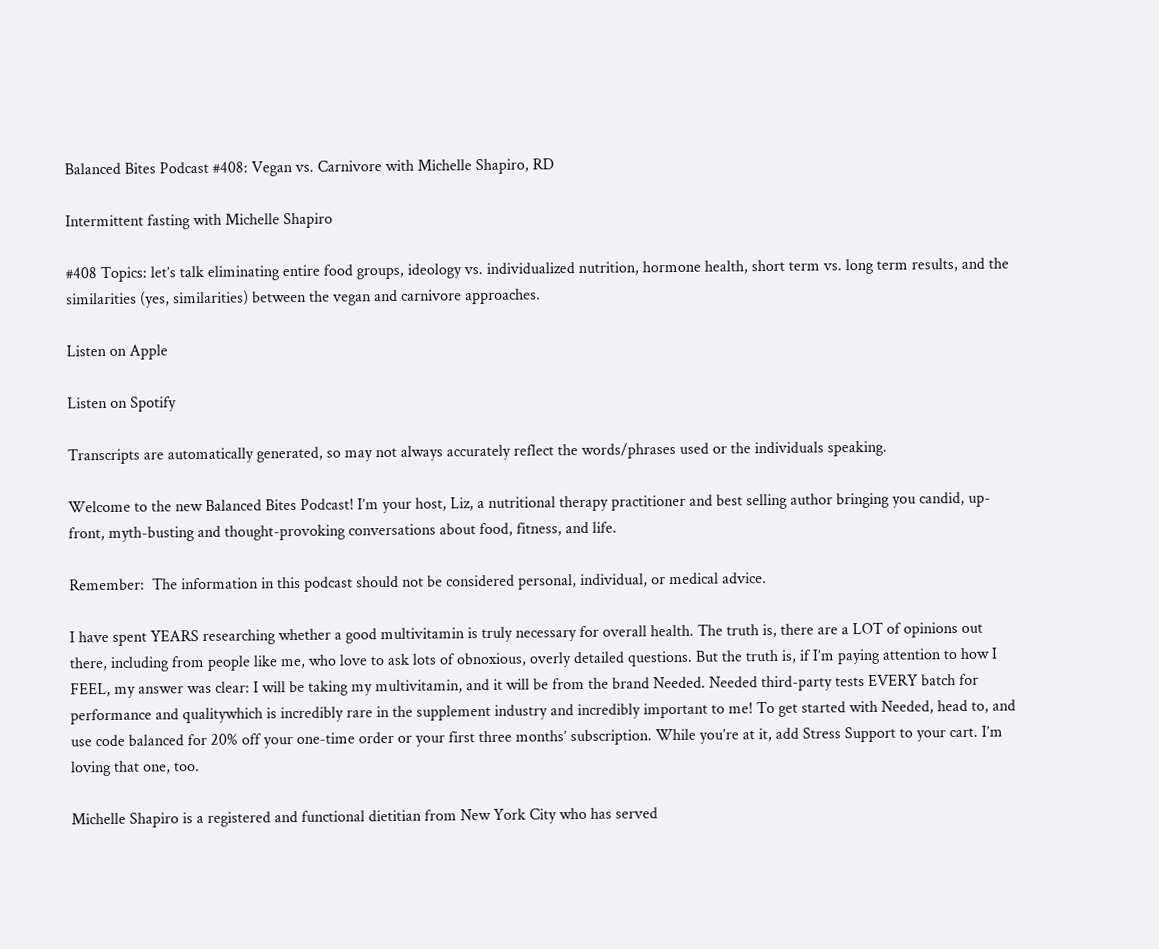Balanced Bites Podcast #408: Vegan vs. Carnivore with Michelle Shapiro, RD

Intermittent fasting with Michelle Shapiro

#408 Topics: let’s talk eliminating entire food groups, ideology vs. individualized nutrition, hormone health, short term vs. long term results, and the similarities (yes, similarities) between the vegan and carnivore approaches.

Listen on Apple

Listen on Spotify

Transcripts are automatically generated, so may not always accurately reflect the words/phrases used or the individuals speaking.

Welcome to the new Balanced Bites Podcast! I’m your host, Liz, a nutritional therapy practitioner and best selling author bringing you candid, up-front, myth-busting and thought-provoking conversations about food, fitness, and life.

Remember:  The information in this podcast should not be considered personal, individual, or medical advice.

I have spent YEARS researching whether a good multivitamin is truly necessary for overall health. The truth is, there are a LOT of opinions out there, including from people like me, who love to ask lots of obnoxious, overly detailed questions. But the truth is, if I’m paying attention to how I FEEL, my answer was clear: I will be taking my multivitamin, and it will be from the brand Needed. Needed third-party tests EVERY batch for performance and qualitywhich is incredibly rare in the supplement industry and incredibly important to me! To get started with Needed, head to, and use code balanced for 20% off your one-time order or your first three months’ subscription. While you’re at it, add Stress Support to your cart. I’m loving that one, too.

Michelle Shapiro is a registered and functional dietitian from New York City who has served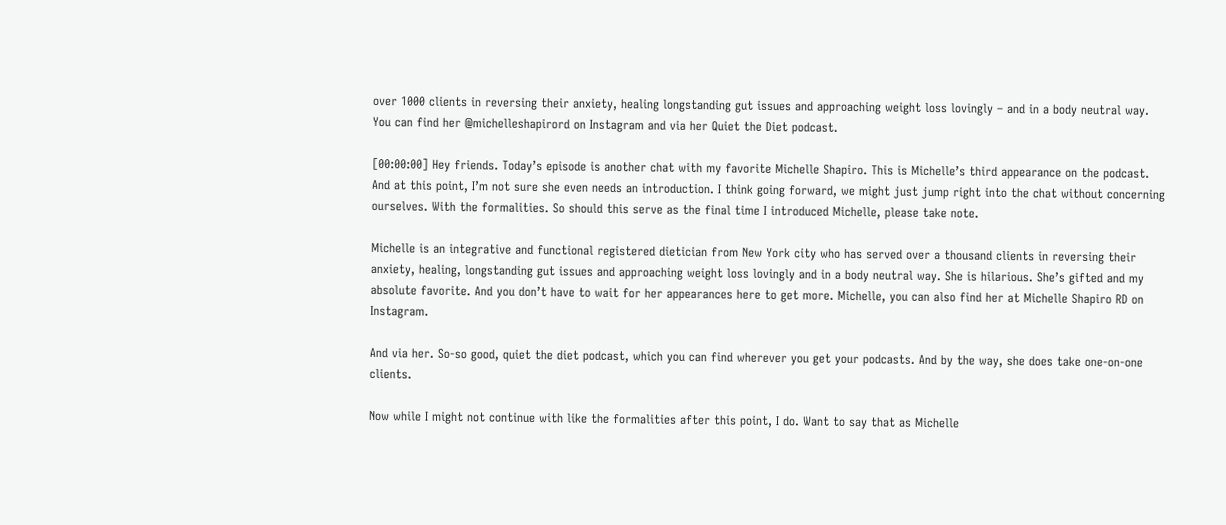over 1000 clients in reversing their anxiety, healing longstanding gut issues and approaching weight loss lovingly – and in a body neutral way. You can find her @michelleshapirord on Instagram and via her Quiet the Diet podcast.

[00:00:00] Hey friends. Today’s episode is another chat with my favorite Michelle Shapiro. This is Michelle’s third appearance on the podcast. And at this point, I’m not sure she even needs an introduction. I think going forward, we might just jump right into the chat without concerning ourselves. With the formalities. So should this serve as the final time I introduced Michelle, please take note.

Michelle is an integrative and functional registered dietician from New York city who has served over a thousand clients in reversing their anxiety, healing, longstanding gut issues and approaching weight loss lovingly and in a body neutral way. She is hilarious. She’s gifted and my absolute favorite. And you don’t have to wait for her appearances here to get more. Michelle, you can also find her at Michelle Shapiro RD on Instagram.

And via her. So-so good, quiet the diet podcast, which you can find wherever you get your podcasts. And by the way, she does take one-on-one clients.

Now while I might not continue with like the formalities after this point, I do. Want to say that as Michelle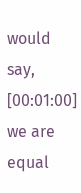would say, [00:01:00] we are equal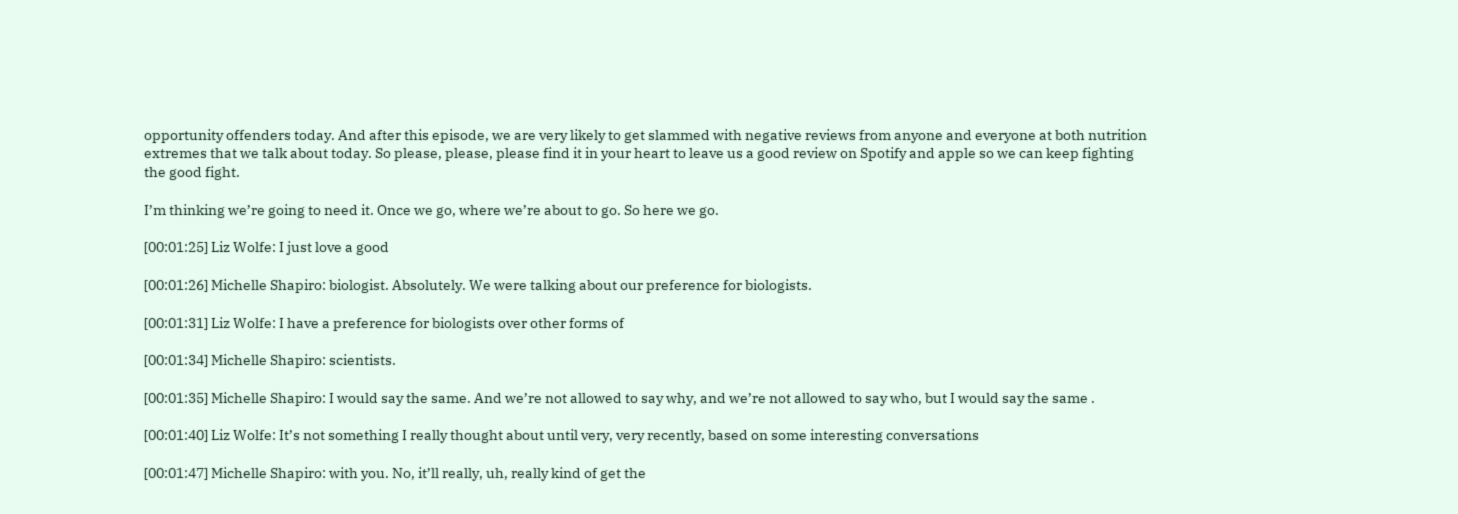opportunity offenders today. And after this episode, we are very likely to get slammed with negative reviews from anyone and everyone at both nutrition extremes that we talk about today. So please, please, please find it in your heart to leave us a good review on Spotify and apple so we can keep fighting the good fight.

I’m thinking we’re going to need it. Once we go, where we’re about to go. So here we go.

[00:01:25] Liz Wolfe: I just love a good

[00:01:26] Michelle Shapiro: biologist. Absolutely. We were talking about our preference for biologists.

[00:01:31] Liz Wolfe: I have a preference for biologists over other forms of

[00:01:34] Michelle Shapiro: scientists.

[00:01:35] Michelle Shapiro: I would say the same. And we’re not allowed to say why, and we’re not allowed to say who, but I would say the same .

[00:01:40] Liz Wolfe: It’s not something I really thought about until very, very recently, based on some interesting conversations

[00:01:47] Michelle Shapiro: with you. No, it’ll really, uh, really kind of get the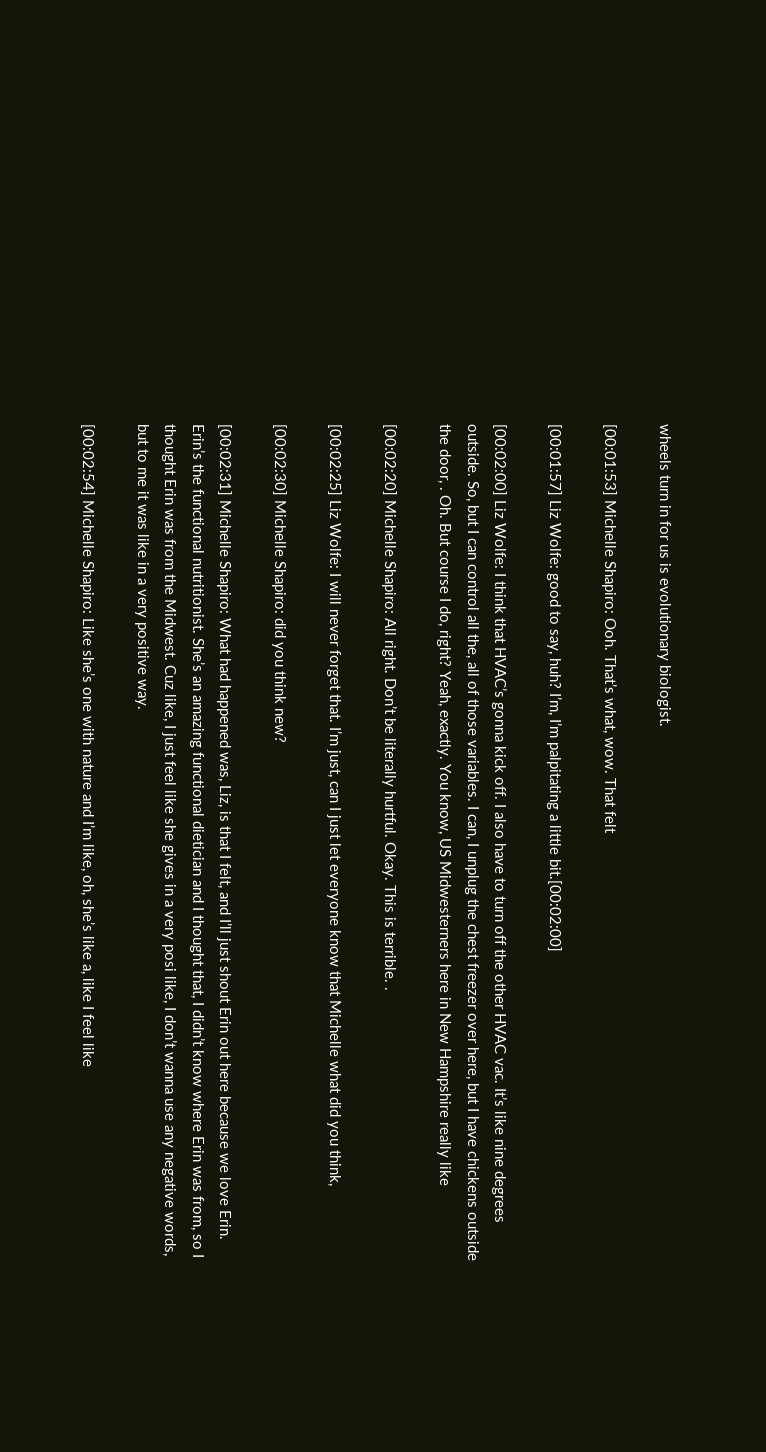wheels turn in for us is evolutionary biologist.

[00:01:53] Michelle Shapiro: Ooh. That’s what, wow. That felt

[00:01:57] Liz Wolfe: good to say, huh? I’m, I’m palpitating a little bit.[00:02:00]

[00:02:00] Liz Wolfe: I think that HVAC’s gonna kick off. I also have to turn off the other HVAC vac. It’s like nine degrees outside. So, but I can control all the, all of those variables. I can, I unplug the chest freezer over here, but I have chickens outside the door, . Oh. But course I do, right? Yeah, exactly. You know, US Midwesterners here in New Hampshire really like

[00:02:20] Michelle Shapiro: All right. Don’t be literally hurtful. Okay. This is terrible. .

[00:02:25] Liz Wolfe: I will never forget that. I’m just, can I just let everyone know that Michelle what did you think,

[00:02:30] Michelle Shapiro: did you think new?

[00:02:31] Michelle Shapiro: What had happened was, Liz, is that I felt, and I’ll just shout Erin out here because we love Erin. Erin’s the functional nutritionist. She’s an amazing functional dietician and I thought that, I didn’t know where Erin was from, so I thought Erin was from the Midwest. Cuz like, I just feel like she gives in a very posi like, I don’t wanna use any negative words, but to me it was like in a very positive way.

[00:02:54] Michelle Shapiro: Like she’s one with nature and I’m like, oh, she’s like a, like I feel like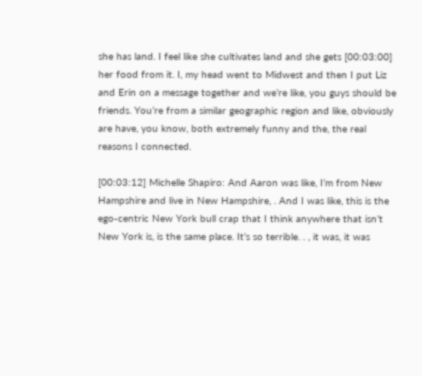she has land. I feel like she cultivates land and she gets [00:03:00] her food from it. I, my head went to Midwest and then I put Liz and Erin on a message together and we’re like, you guys should be friends. You’re from a similar geographic region and like, obviously are have, you know, both extremely funny and the, the real reasons I connected.

[00:03:12] Michelle Shapiro: And Aaron was like, I’m from New Hampshire and live in New Hampshire, . And I was like, this is the ego-centric New York bull crap that I think anywhere that isn’t New York is, is the same place. It’s so terrible. . , it was, it was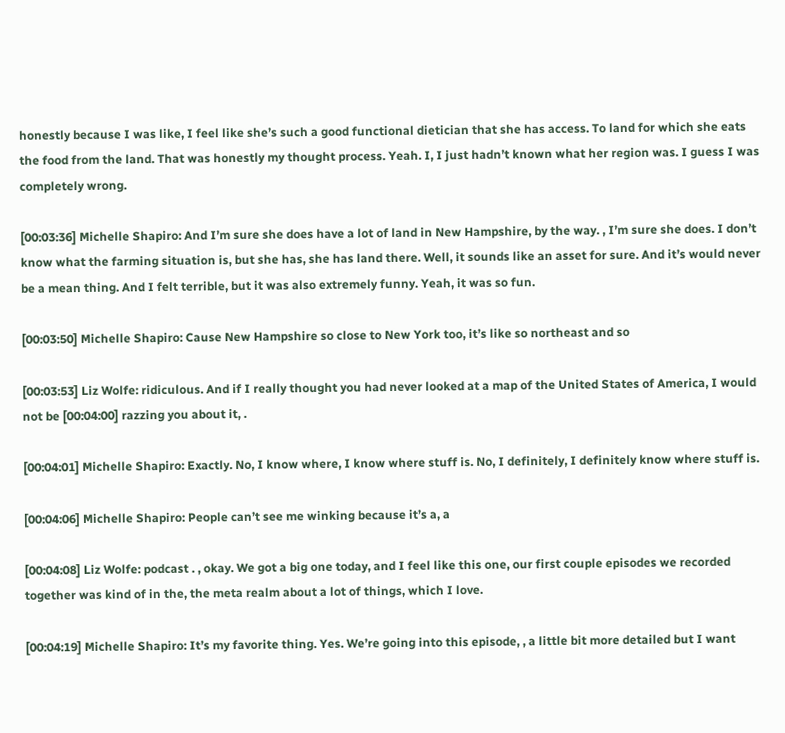honestly because I was like, I feel like she’s such a good functional dietician that she has access. To land for which she eats the food from the land. That was honestly my thought process. Yeah. I, I just hadn’t known what her region was. I guess I was completely wrong.

[00:03:36] Michelle Shapiro: And I’m sure she does have a lot of land in New Hampshire, by the way. , I’m sure she does. I don’t know what the farming situation is, but she has, she has land there. Well, it sounds like an asset for sure. And it’s would never be a mean thing. And I felt terrible, but it was also extremely funny. Yeah, it was so fun.

[00:03:50] Michelle Shapiro: Cause New Hampshire so close to New York too, it’s like so northeast and so

[00:03:53] Liz Wolfe: ridiculous. And if I really thought you had never looked at a map of the United States of America, I would not be [00:04:00] razzing you about it, .

[00:04:01] Michelle Shapiro: Exactly. No, I know where, I know where stuff is. No, I definitely, I definitely know where stuff is.

[00:04:06] Michelle Shapiro: People can’t see me winking because it’s a, a

[00:04:08] Liz Wolfe: podcast . , okay. We got a big one today, and I feel like this one, our first couple episodes we recorded together was kind of in the, the meta realm about a lot of things, which I love.

[00:04:19] Michelle Shapiro: It’s my favorite thing. Yes. We’re going into this episode, , a little bit more detailed but I want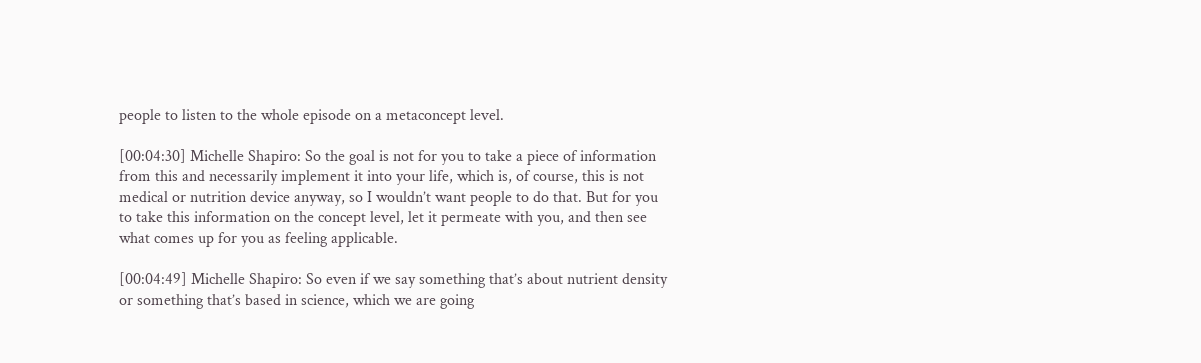people to listen to the whole episode on a metaconcept level.

[00:04:30] Michelle Shapiro: So the goal is not for you to take a piece of information from this and necessarily implement it into your life, which is, of course, this is not medical or nutrition device anyway, so I wouldn’t want people to do that. But for you to take this information on the concept level, let it permeate with you, and then see what comes up for you as feeling applicable.

[00:04:49] Michelle Shapiro: So even if we say something that’s about nutrient density or something that’s based in science, which we are going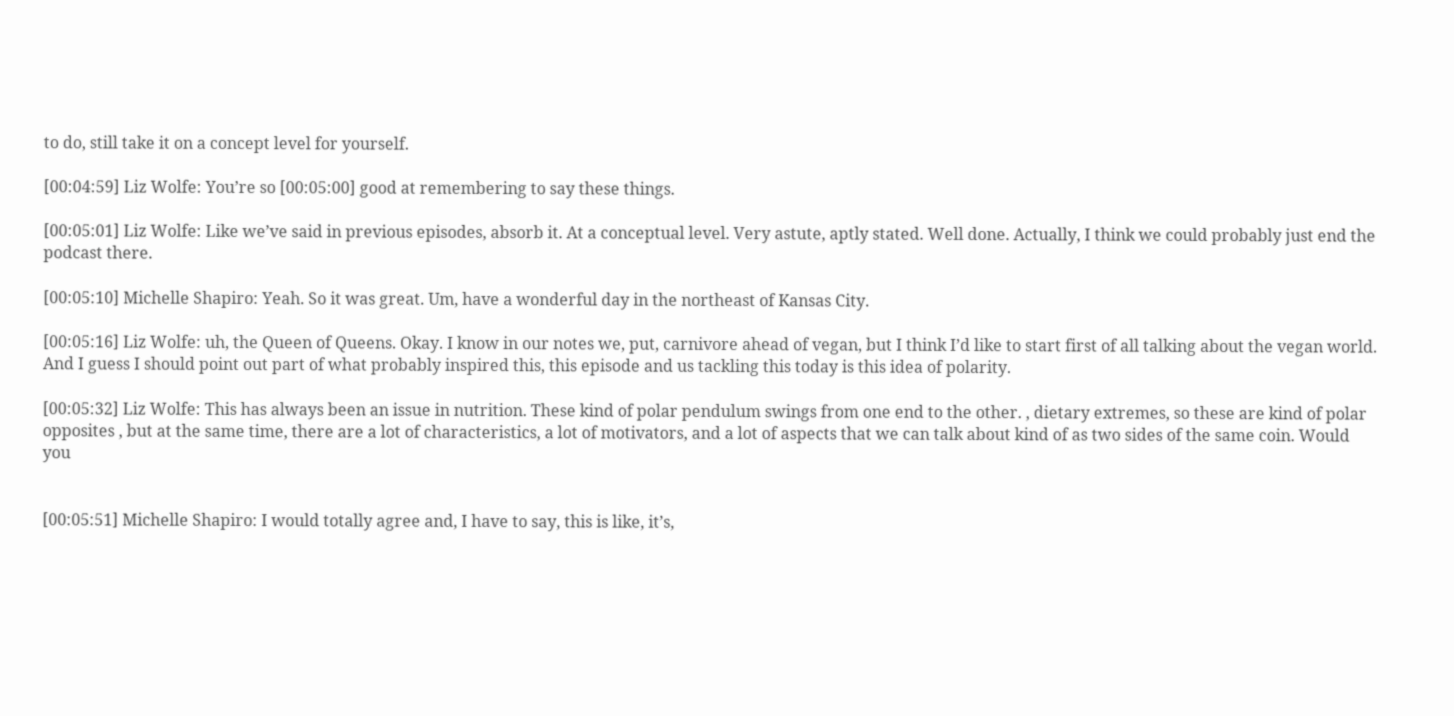to do, still take it on a concept level for yourself.

[00:04:59] Liz Wolfe: You’re so [00:05:00] good at remembering to say these things.

[00:05:01] Liz Wolfe: Like we’ve said in previous episodes, absorb it. At a conceptual level. Very astute, aptly stated. Well done. Actually, I think we could probably just end the podcast there.

[00:05:10] Michelle Shapiro: Yeah. So it was great. Um, have a wonderful day in the northeast of Kansas City.

[00:05:16] Liz Wolfe: uh, the Queen of Queens. Okay. I know in our notes we, put, carnivore ahead of vegan, but I think I’d like to start first of all talking about the vegan world. And I guess I should point out part of what probably inspired this, this episode and us tackling this today is this idea of polarity.

[00:05:32] Liz Wolfe: This has always been an issue in nutrition. These kind of polar pendulum swings from one end to the other. , dietary extremes, so these are kind of polar opposites , but at the same time, there are a lot of characteristics, a lot of motivators, and a lot of aspects that we can talk about kind of as two sides of the same coin. Would you


[00:05:51] Michelle Shapiro: I would totally agree and, I have to say, this is like, it’s,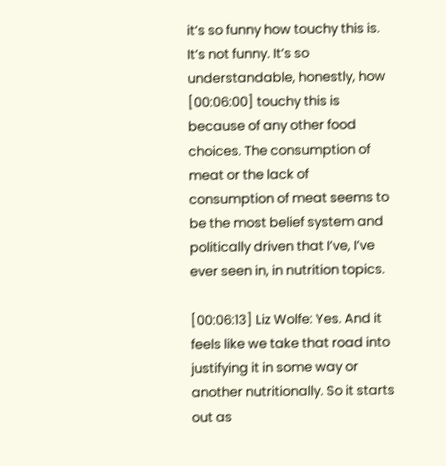it’s so funny how touchy this is. It’s not funny. It’s so understandable, honestly, how [00:06:00] touchy this is because of any other food choices. The consumption of meat or the lack of consumption of meat seems to be the most belief system and politically driven that I’ve, I’ve ever seen in, in nutrition topics.

[00:06:13] Liz Wolfe: Yes. And it feels like we take that road into justifying it in some way or another nutritionally. So it starts out as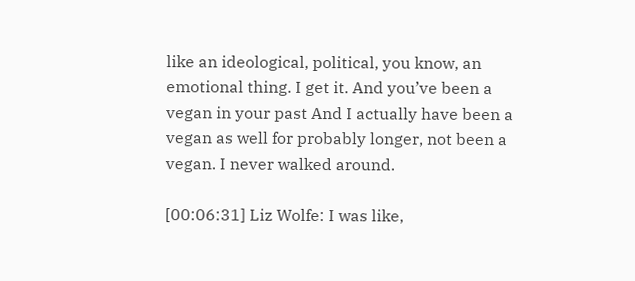like an ideological, political, you know, an emotional thing. I get it. And you’ve been a vegan in your past And I actually have been a vegan as well for probably longer, not been a vegan. I never walked around.

[00:06:31] Liz Wolfe: I was like,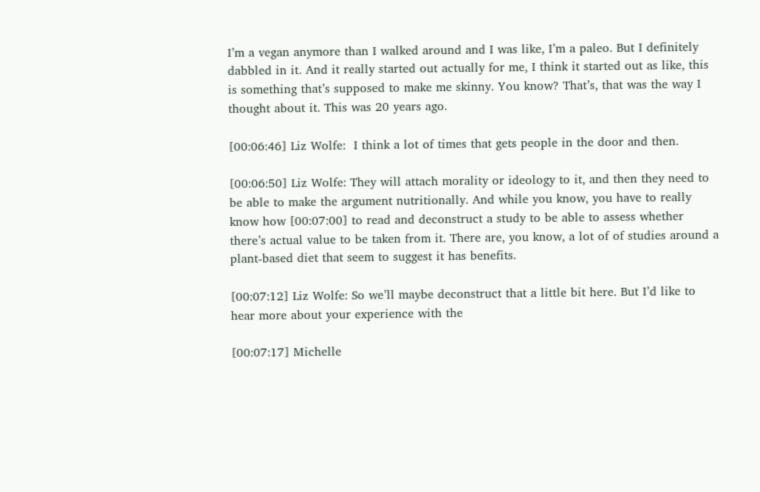I’m a vegan anymore than I walked around and I was like, I’m a paleo. But I definitely dabbled in it. And it really started out actually for me, I think it started out as like, this is something that’s supposed to make me skinny. You know? That’s, that was the way I thought about it. This was 20 years ago.

[00:06:46] Liz Wolfe:  I think a lot of times that gets people in the door and then.

[00:06:50] Liz Wolfe: They will attach morality or ideology to it, and then they need to be able to make the argument nutritionally. And while you know, you have to really know how [00:07:00] to read and deconstruct a study to be able to assess whether there’s actual value to be taken from it. There are, you know, a lot of of studies around a plant-based diet that seem to suggest it has benefits.

[00:07:12] Liz Wolfe: So we’ll maybe deconstruct that a little bit here. But I’d like to hear more about your experience with the

[00:07:17] Michelle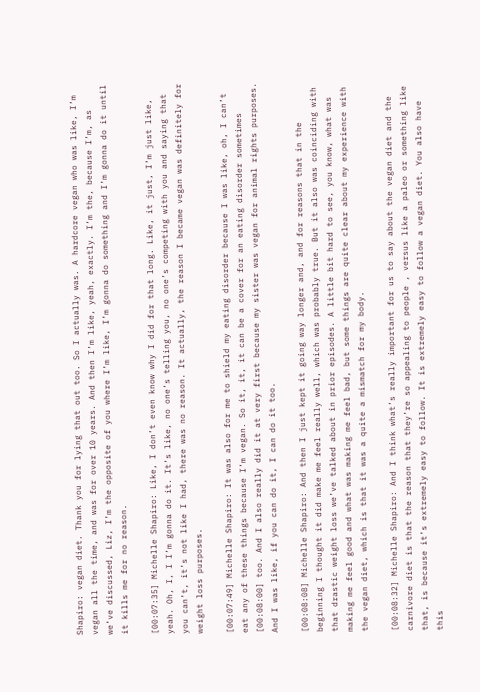Shapiro: vegan diet. Thank you for lying that out too. So I actually was. A hardcore vegan who was like, I’m vegan all the time, and was for over 10 years. And then I’m like, yeah, exactly. I’m the, because I’m, as we’ve discussed, Liz, I’m the opposite of you where I’m like, I’m gonna do something and I’m gonna do it until it kills me for no reason.

[00:07:35] Michelle Shapiro: Like, I don’t even know why I did for that long. Like, it just, I’m just like, yeah. Oh, I, I I’m gonna do it. It’s like, no one’s telling you, no one’s competing with you and saying that you can’t, it’s not like I had, there was no reason. It actually, the reason I became vegan was definitely for weight loss purposes.

[00:07:49] Michelle Shapiro: It was also for me to shield my eating disorder because I was like, oh, I can’t eat any of these things because I’m vegan. So it, it, it can be a cover for an eating disorder sometimes [00:08:00] too. And I also really did it at very first because my sister was vegan for animal rights purposes. And I was like, if you can do it, I can do it too.

[00:08:08] Michelle Shapiro: And then I just kept it going way longer and, and for reasons that in the beginning I thought it did make me feel really well, which was probably true. But it also was coinciding with that drastic weight loss we’ve talked about in prior episodes. A little bit hard to see, you know, what was making me feel good and what was making me feel bad, but some things are quite clear about my experience with the vegan diet, which is that it was a quite a mismatch for my body.

[00:08:32] Michelle Shapiro: And I think what’s really important for us to say about the vegan diet and the carnivore diet is that the reason that they’re so appealing to people , versus like a paleo or something like that, is because it’s extremely easy to follow. It is extremely easy to follow a vegan diet. You also have this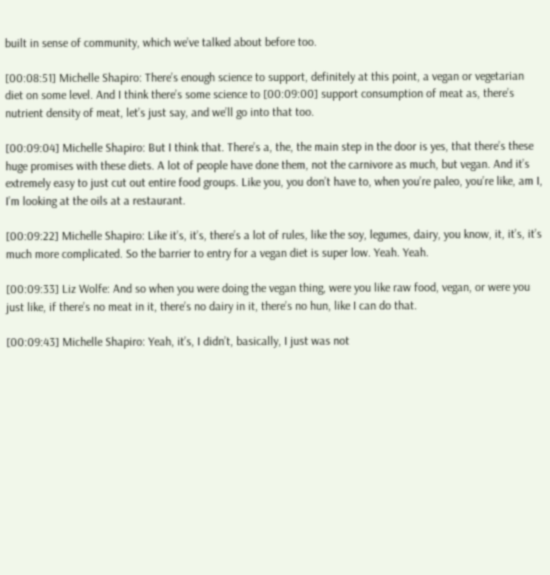built in sense of community, which we’ve talked about before too.

[00:08:51] Michelle Shapiro: There’s enough science to support, definitely at this point, a vegan or vegetarian diet on some level. And I think there’s some science to [00:09:00] support consumption of meat as, there’s nutrient density of meat, let’s just say, and we’ll go into that too.

[00:09:04] Michelle Shapiro: But I think that. There’s a, the, the main step in the door is yes, that there’s these huge promises with these diets. A lot of people have done them, not the carnivore as much, but vegan. And it’s extremely easy to just cut out entire food groups. Like you, you don’t have to, when you’re paleo, you’re like, am I, I’m looking at the oils at a restaurant.

[00:09:22] Michelle Shapiro: Like it’s, it’s, there’s a lot of rules, like the soy, legumes, dairy, you know, it, it’s, it’s much more complicated. So the barrier to entry for a vegan diet is super low. Yeah. Yeah.

[00:09:33] Liz Wolfe: And so when you were doing the vegan thing, were you like raw food, vegan, or were you just like, if there’s no meat in it, there’s no dairy in it, there’s no hun, like I can do that.

[00:09:43] Michelle Shapiro: Yeah, it’s, I didn’t, basically, I just was not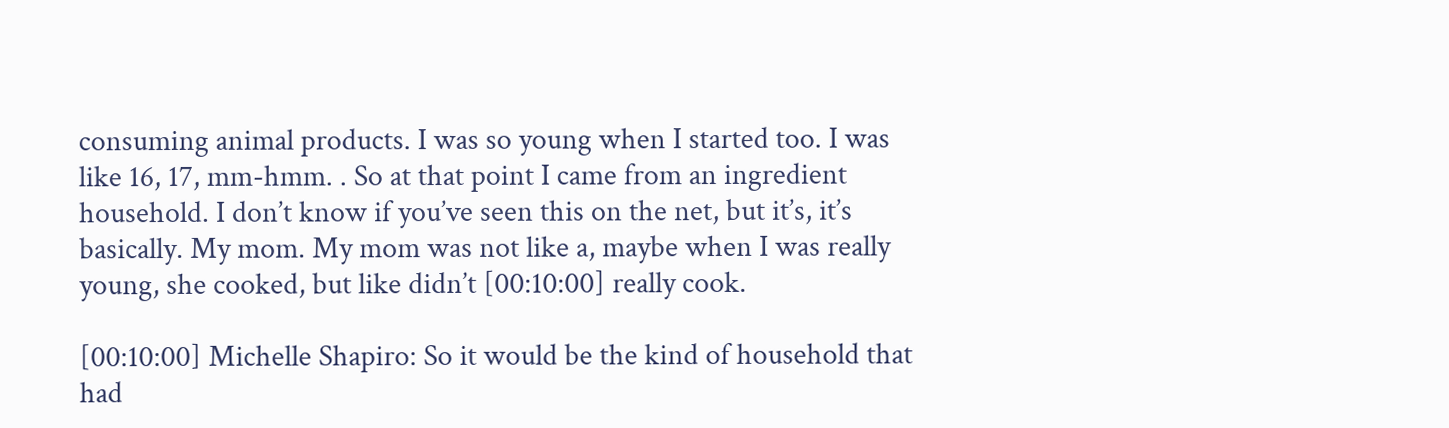consuming animal products. I was so young when I started too. I was like 16, 17, mm-hmm. . So at that point I came from an ingredient household. I don’t know if you’ve seen this on the net, but it’s, it’s basically. My mom. My mom was not like a, maybe when I was really young, she cooked, but like didn’t [00:10:00] really cook.

[00:10:00] Michelle Shapiro: So it would be the kind of household that had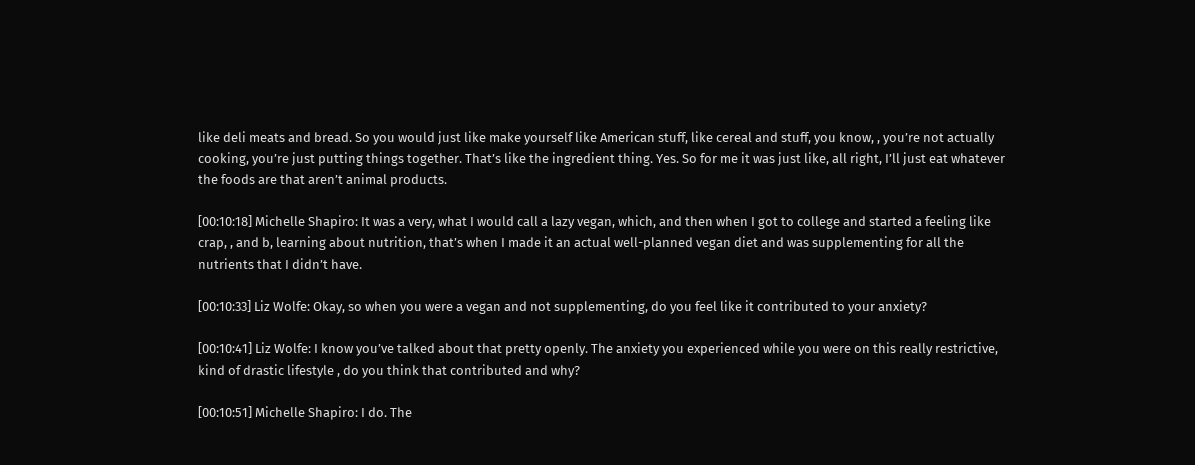like deli meats and bread. So you would just like make yourself like American stuff, like cereal and stuff, you know, , you’re not actually cooking, you’re just putting things together. That’s like the ingredient thing. Yes. So for me it was just like, all right, I’ll just eat whatever the foods are that aren’t animal products.

[00:10:18] Michelle Shapiro: It was a very, what I would call a lazy vegan, which, and then when I got to college and started a feeling like crap, , and b, learning about nutrition, that’s when I made it an actual well-planned vegan diet and was supplementing for all the nutrients that I didn’t have.

[00:10:33] Liz Wolfe: Okay, so when you were a vegan and not supplementing, do you feel like it contributed to your anxiety?

[00:10:41] Liz Wolfe: I know you’ve talked about that pretty openly. The anxiety you experienced while you were on this really restrictive, kind of drastic lifestyle , do you think that contributed and why?

[00:10:51] Michelle Shapiro: I do. The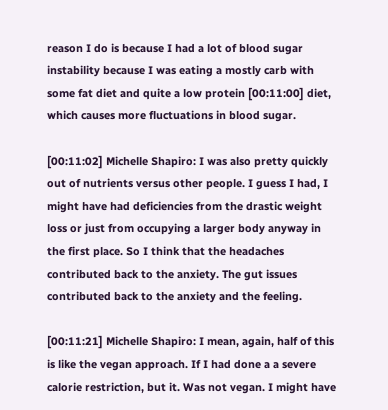reason I do is because I had a lot of blood sugar instability because I was eating a mostly carb with some fat diet and quite a low protein [00:11:00] diet, which causes more fluctuations in blood sugar.

[00:11:02] Michelle Shapiro: I was also pretty quickly out of nutrients versus other people. I guess I had, I might have had deficiencies from the drastic weight loss or just from occupying a larger body anyway in the first place. So I think that the headaches contributed back to the anxiety. The gut issues contributed back to the anxiety and the feeling.

[00:11:21] Michelle Shapiro: I mean, again, half of this is like the vegan approach. If I had done a a severe calorie restriction, but it. Was not vegan. I might have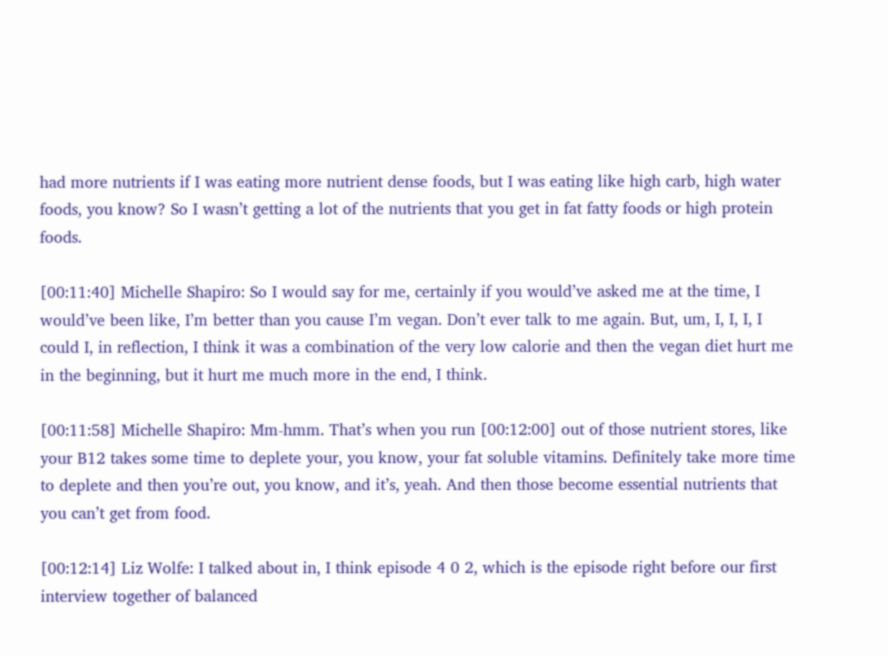had more nutrients if I was eating more nutrient dense foods, but I was eating like high carb, high water foods, you know? So I wasn’t getting a lot of the nutrients that you get in fat fatty foods or high protein foods.

[00:11:40] Michelle Shapiro: So I would say for me, certainly if you would’ve asked me at the time, I would’ve been like, I’m better than you cause I’m vegan. Don’t ever talk to me again. But, um, I, I, I, I could I, in reflection, I think it was a combination of the very low calorie and then the vegan diet hurt me in the beginning, but it hurt me much more in the end, I think.

[00:11:58] Michelle Shapiro: Mm-hmm. That’s when you run [00:12:00] out of those nutrient stores, like your B12 takes some time to deplete your, you know, your fat soluble vitamins. Definitely take more time to deplete and then you’re out, you know, and it’s, yeah. And then those become essential nutrients that you can’t get from food.

[00:12:14] Liz Wolfe: I talked about in, I think episode 4 0 2, which is the episode right before our first interview together of balanced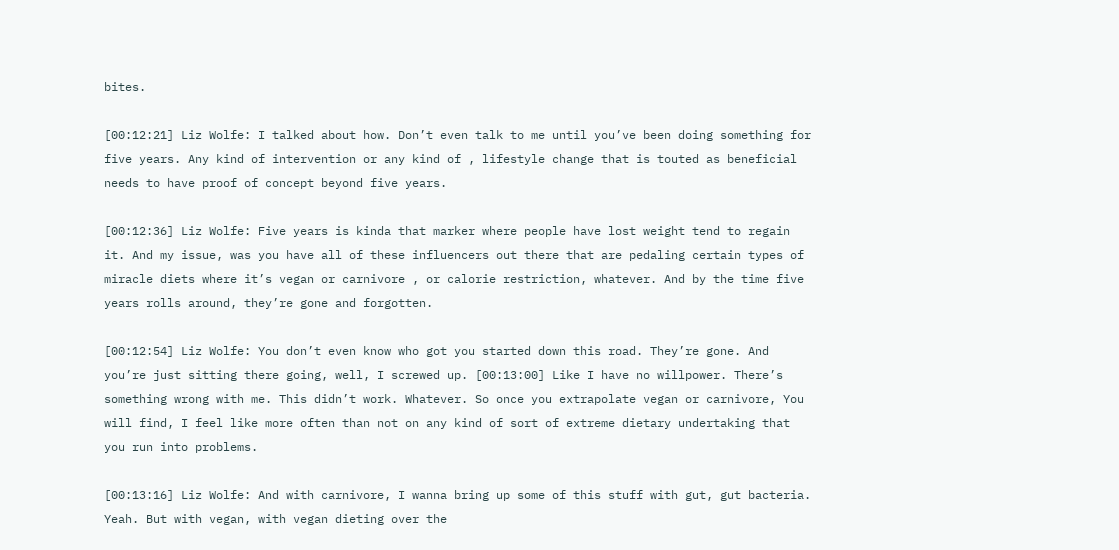bites.

[00:12:21] Liz Wolfe: I talked about how. Don’t even talk to me until you’ve been doing something for five years. Any kind of intervention or any kind of , lifestyle change that is touted as beneficial needs to have proof of concept beyond five years.

[00:12:36] Liz Wolfe: Five years is kinda that marker where people have lost weight tend to regain it. And my issue, was you have all of these influencers out there that are pedaling certain types of miracle diets where it’s vegan or carnivore , or calorie restriction, whatever. And by the time five years rolls around, they’re gone and forgotten.

[00:12:54] Liz Wolfe: You don’t even know who got you started down this road. They’re gone. And you’re just sitting there going, well, I screwed up. [00:13:00] Like I have no willpower. There’s something wrong with me. This didn’t work. Whatever. So once you extrapolate vegan or carnivore, You will find, I feel like more often than not on any kind of sort of extreme dietary undertaking that you run into problems.

[00:13:16] Liz Wolfe: And with carnivore, I wanna bring up some of this stuff with gut, gut bacteria. Yeah. But with vegan, with vegan dieting over the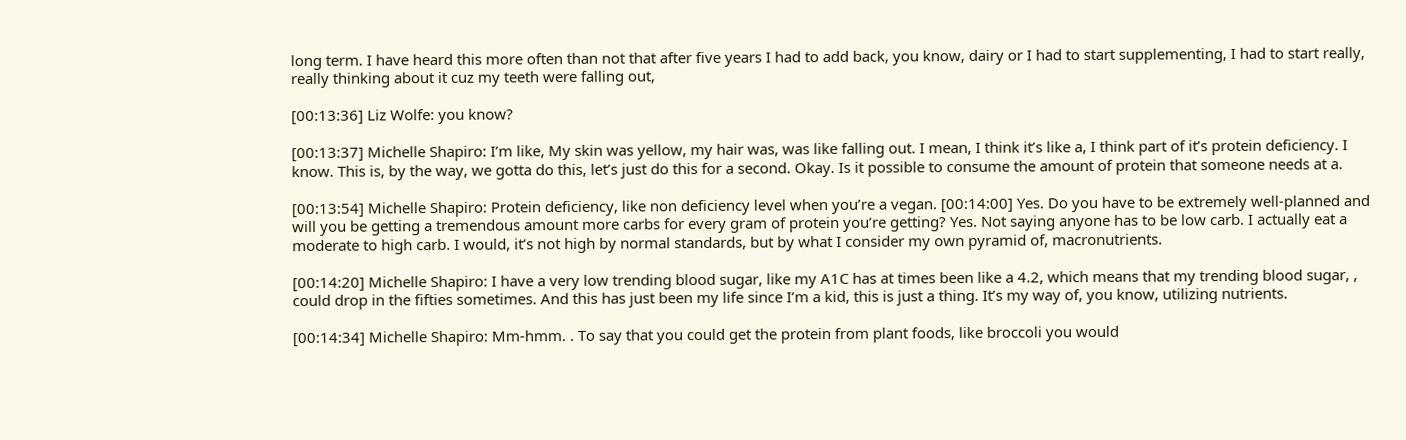long term. I have heard this more often than not that after five years I had to add back, you know, dairy or I had to start supplementing, I had to start really, really thinking about it cuz my teeth were falling out,

[00:13:36] Liz Wolfe: you know?

[00:13:37] Michelle Shapiro: I’m like, My skin was yellow, my hair was, was like falling out. I mean, I think it’s like a, I think part of it’s protein deficiency. I know. This is, by the way, we gotta do this, let’s just do this for a second. Okay. Is it possible to consume the amount of protein that someone needs at a.

[00:13:54] Michelle Shapiro: Protein deficiency, like non deficiency level when you’re a vegan. [00:14:00] Yes. Do you have to be extremely well-planned and will you be getting a tremendous amount more carbs for every gram of protein you’re getting? Yes. Not saying anyone has to be low carb. I actually eat a moderate to high carb. I would, it’s not high by normal standards, but by what I consider my own pyramid of, macronutrients.

[00:14:20] Michelle Shapiro: I have a very low trending blood sugar, like my A1C has at times been like a 4.2, which means that my trending blood sugar, , could drop in the fifties sometimes. And this has just been my life since I’m a kid, this is just a thing. It’s my way of, you know, utilizing nutrients.

[00:14:34] Michelle Shapiro: Mm-hmm. . To say that you could get the protein from plant foods, like broccoli you would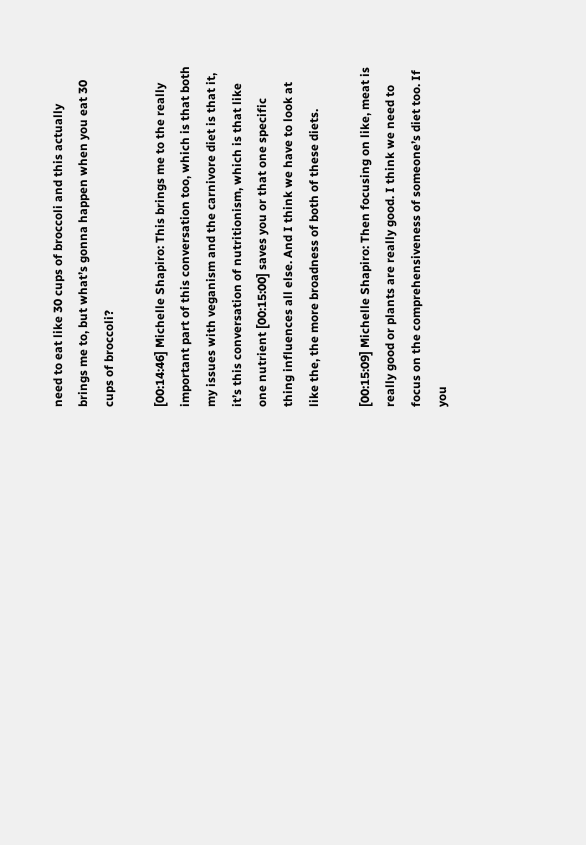need to eat like 30 cups of broccoli and this actually brings me to, but what’s gonna happen when you eat 30 cups of broccoli?

[00:14:46] Michelle Shapiro: This brings me to the really important part of this conversation too, which is that both my issues with veganism and the carnivore diet is that it, it’s this conversation of nutritionism, which is that like one nutrient [00:15:00] saves you or that one specific thing influences all else. And I think we have to look at like the, the more broadness of both of these diets.

[00:15:09] Michelle Shapiro: Then focusing on like, meat is really good or plants are really good. I think we need to focus on the comprehensiveness of someone’s diet too. If you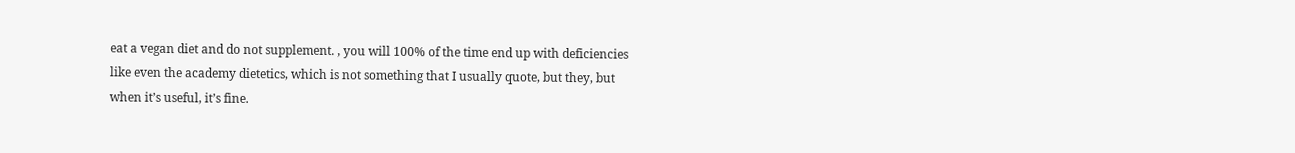eat a vegan diet and do not supplement. , you will 100% of the time end up with deficiencies like even the academy dietetics, which is not something that I usually quote, but they, but when it’s useful, it’s fine.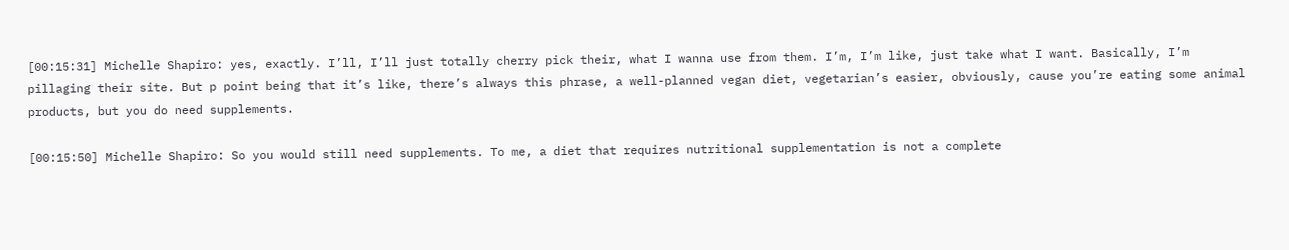[00:15:31] Michelle Shapiro: yes, exactly. I’ll, I’ll just totally cherry pick their, what I wanna use from them. I’m, I’m like, just take what I want. Basically, I’m pillaging their site. But p point being that it’s like, there’s always this phrase, a well-planned vegan diet, vegetarian’s easier, obviously, cause you’re eating some animal products, but you do need supplements.

[00:15:50] Michelle Shapiro: So you would still need supplements. To me, a diet that requires nutritional supplementation is not a complete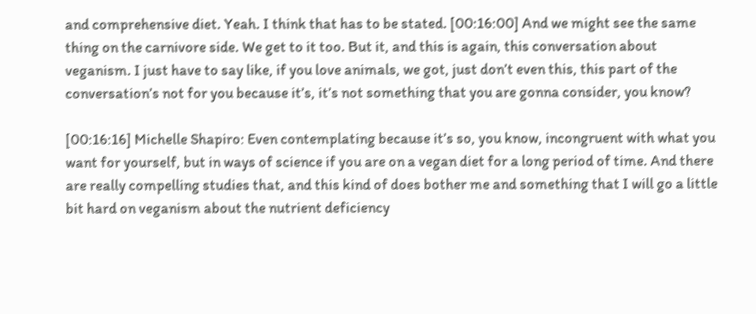and comprehensive diet. Yeah. I think that has to be stated. [00:16:00] And we might see the same thing on the carnivore side. We get to it too. But it, and this is again, this conversation about veganism. I just have to say like, if you love animals, we got, just don’t even this, this part of the conversation’s not for you because it’s, it’s not something that you are gonna consider, you know?

[00:16:16] Michelle Shapiro: Even contemplating because it’s so, you know, incongruent with what you want for yourself, but in ways of science if you are on a vegan diet for a long period of time. And there are really compelling studies that, and this kind of does bother me and something that I will go a little bit hard on veganism about the nutrient deficiency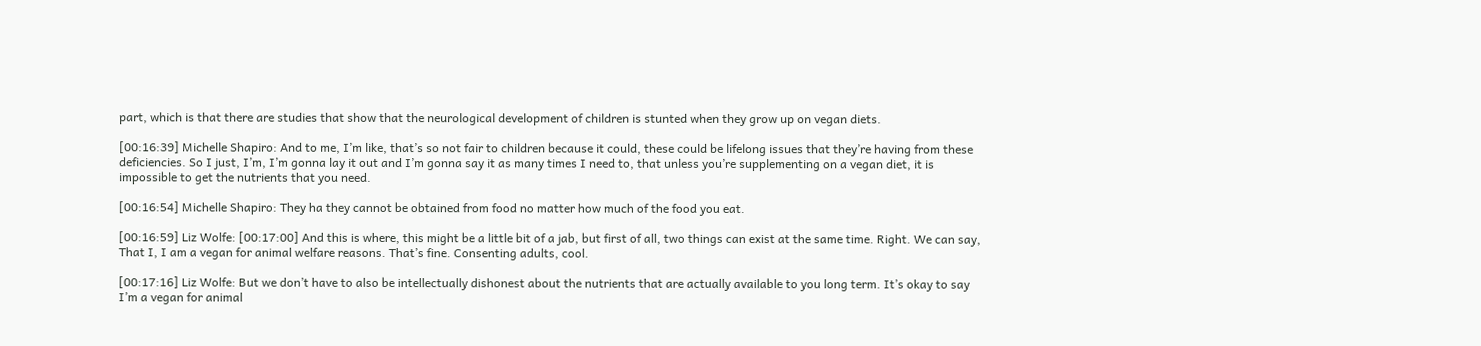part, which is that there are studies that show that the neurological development of children is stunted when they grow up on vegan diets.

[00:16:39] Michelle Shapiro: And to me, I’m like, that’s so not fair to children because it could, these could be lifelong issues that they’re having from these deficiencies. So I just, I’m, I’m gonna lay it out and I’m gonna say it as many times I need to, that unless you’re supplementing on a vegan diet, it is impossible to get the nutrients that you need.

[00:16:54] Michelle Shapiro: They ha they cannot be obtained from food no matter how much of the food you eat.

[00:16:59] Liz Wolfe: [00:17:00] And this is where, this might be a little bit of a jab, but first of all, two things can exist at the same time. Right. We can say, That I, I am a vegan for animal welfare reasons. That’s fine. Consenting adults, cool.

[00:17:16] Liz Wolfe: But we don’t have to also be intellectually dishonest about the nutrients that are actually available to you long term. It’s okay to say I’m a vegan for animal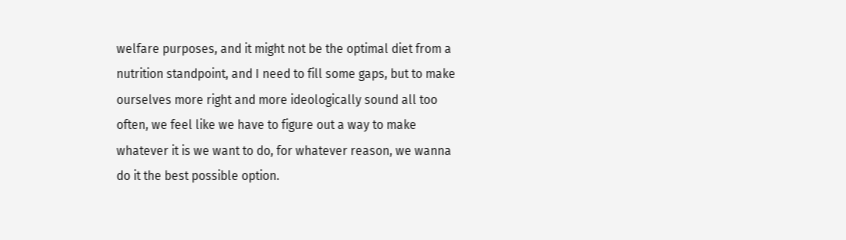welfare purposes, and it might not be the optimal diet from a nutrition standpoint, and I need to fill some gaps, but to make ourselves more right and more ideologically sound all too often, we feel like we have to figure out a way to make whatever it is we want to do, for whatever reason, we wanna do it the best possible option.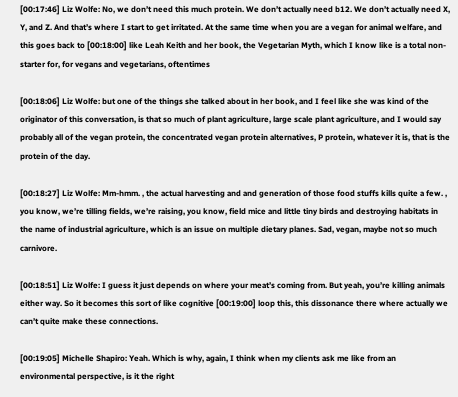[00:17:46] Liz Wolfe: No, we don’t need this much protein. We don’t actually need b12. We don’t actually need X, Y, and Z. And that’s where I start to get irritated. At the same time when you are a vegan for animal welfare, and this goes back to [00:18:00] like Leah Keith and her book, the Vegetarian Myth, which I know like is a total non-starter for, for vegans and vegetarians, oftentimes

[00:18:06] Liz Wolfe: but one of the things she talked about in her book, and I feel like she was kind of the originator of this conversation, is that so much of plant agriculture, large scale plant agriculture, and I would say probably all of the vegan protein, the concentrated vegan protein alternatives, P protein, whatever it is, that is the protein of the day.

[00:18:27] Liz Wolfe: Mm-hmm. , the actual harvesting and and generation of those food stuffs kills quite a few. , you know, we’re tilling fields, we’re raising, you know, field mice and little tiny birds and destroying habitats in the name of industrial agriculture, which is an issue on multiple dietary planes. Sad, vegan, maybe not so much carnivore.

[00:18:51] Liz Wolfe: I guess it just depends on where your meat’s coming from. But yeah, you’re killing animals either way. So it becomes this sort of like cognitive [00:19:00] loop this, this dissonance there where actually we can’t quite make these connections.

[00:19:05] Michelle Shapiro: Yeah. Which is why, again, I think when my clients ask me like from an environmental perspective, is it the right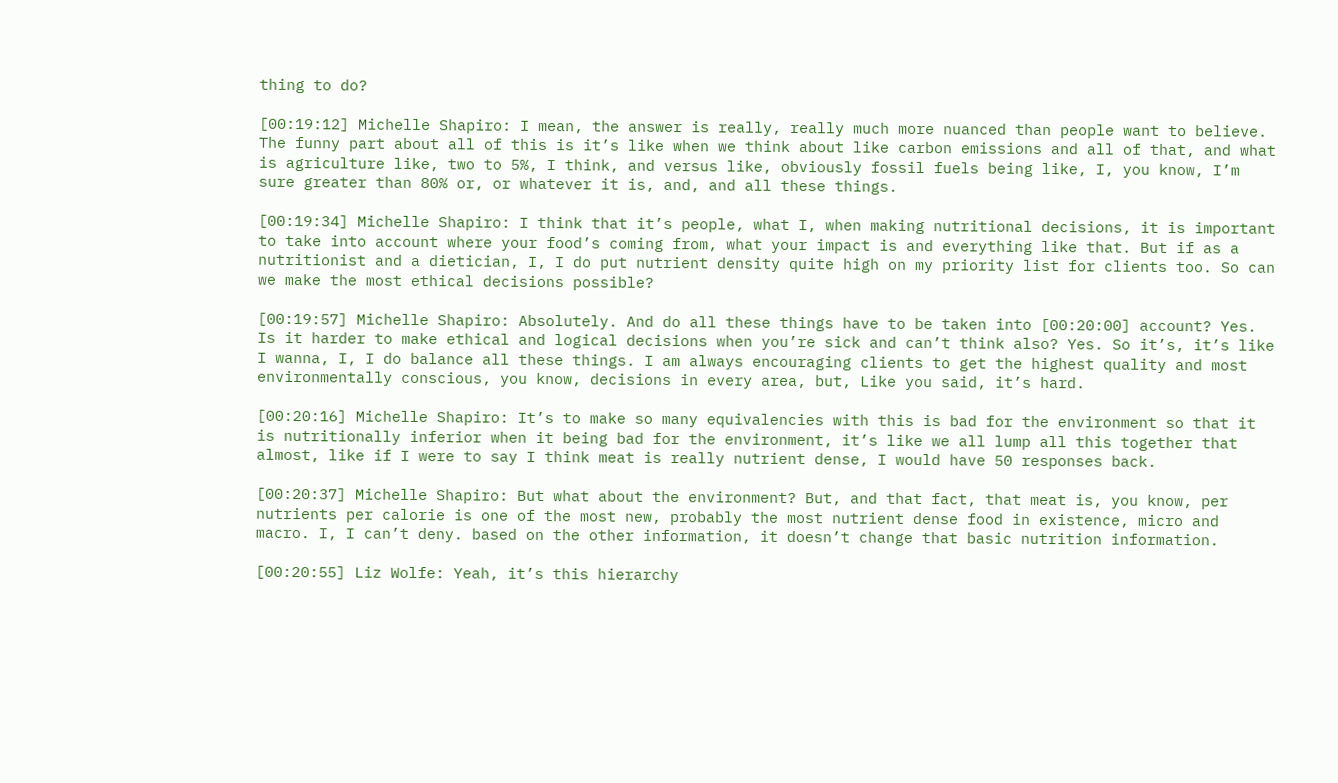thing to do?

[00:19:12] Michelle Shapiro: I mean, the answer is really, really much more nuanced than people want to believe. The funny part about all of this is it’s like when we think about like carbon emissions and all of that, and what is agriculture like, two to 5%, I think, and versus like, obviously fossil fuels being like, I, you know, I’m sure greater than 80% or, or whatever it is, and, and all these things.

[00:19:34] Michelle Shapiro: I think that it’s people, what I, when making nutritional decisions, it is important to take into account where your food’s coming from, what your impact is and everything like that. But if as a nutritionist and a dietician, I, I do put nutrient density quite high on my priority list for clients too. So can we make the most ethical decisions possible?

[00:19:57] Michelle Shapiro: Absolutely. And do all these things have to be taken into [00:20:00] account? Yes. Is it harder to make ethical and logical decisions when you’re sick and can’t think also? Yes. So it’s, it’s like I wanna, I, I do balance all these things. I am always encouraging clients to get the highest quality and most environmentally conscious, you know, decisions in every area, but, Like you said, it’s hard.

[00:20:16] Michelle Shapiro: It’s to make so many equivalencies with this is bad for the environment so that it is nutritionally inferior when it being bad for the environment, it’s like we all lump all this together that almost, like if I were to say I think meat is really nutrient dense, I would have 50 responses back.

[00:20:37] Michelle Shapiro: But what about the environment? But, and that fact, that meat is, you know, per nutrients per calorie is one of the most new, probably the most nutrient dense food in existence, micro and macro. I, I can’t deny. based on the other information, it doesn’t change that basic nutrition information.

[00:20:55] Liz Wolfe: Yeah, it’s this hierarchy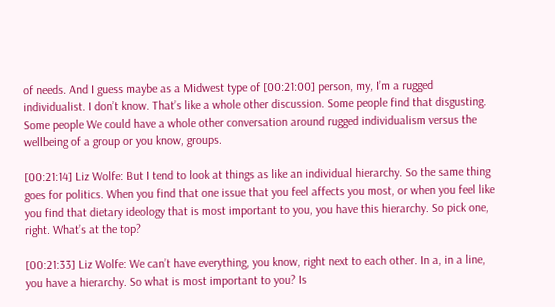of needs. And I guess maybe as a Midwest type of [00:21:00] person, my, I’m a rugged individualist. I don’t know. That’s like a whole other discussion. Some people find that disgusting. Some people We could have a whole other conversation around rugged individualism versus the wellbeing of a group or you know, groups.

[00:21:14] Liz Wolfe: But I tend to look at things as like an individual hierarchy. So the same thing goes for politics. When you find that one issue that you feel affects you most, or when you feel like you find that dietary ideology that is most important to you, you have this hierarchy. So pick one, right. What’s at the top?

[00:21:33] Liz Wolfe: We can’t have everything, you know, right next to each other. In a, in a line, you have a hierarchy. So what is most important to you? Is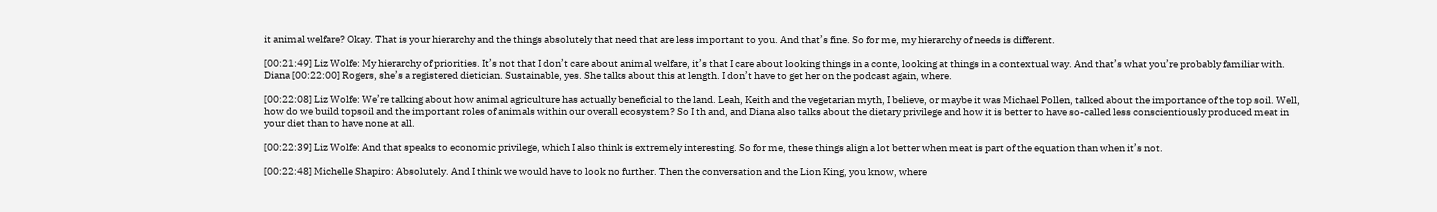it animal welfare? Okay. That is your hierarchy and the things absolutely that need that are less important to you. And that’s fine. So for me, my hierarchy of needs is different.

[00:21:49] Liz Wolfe: My hierarchy of priorities. It’s not that I don’t care about animal welfare, it’s that I care about looking things in a conte, looking at things in a contextual way. And that’s what you’re probably familiar with. Diana [00:22:00] Rogers, she’s a registered dietician. Sustainable, yes. She talks about this at length. I don’t have to get her on the podcast again, where.

[00:22:08] Liz Wolfe: We’re talking about how animal agriculture has actually beneficial to the land. Leah, Keith and the vegetarian myth, I believe, or maybe it was Michael Pollen, talked about the importance of the top soil. Well, how do we build topsoil and the important roles of animals within our overall ecosystem? So I th and, and Diana also talks about the dietary privilege and how it is better to have so-called less conscientiously produced meat in your diet than to have none at all.

[00:22:39] Liz Wolfe: And that speaks to economic privilege, which I also think is extremely interesting. So for me, these things align a lot better when meat is part of the equation than when it’s not.

[00:22:48] Michelle Shapiro: Absolutely. And I think we would have to look no further. Then the conversation and the Lion King, you know, where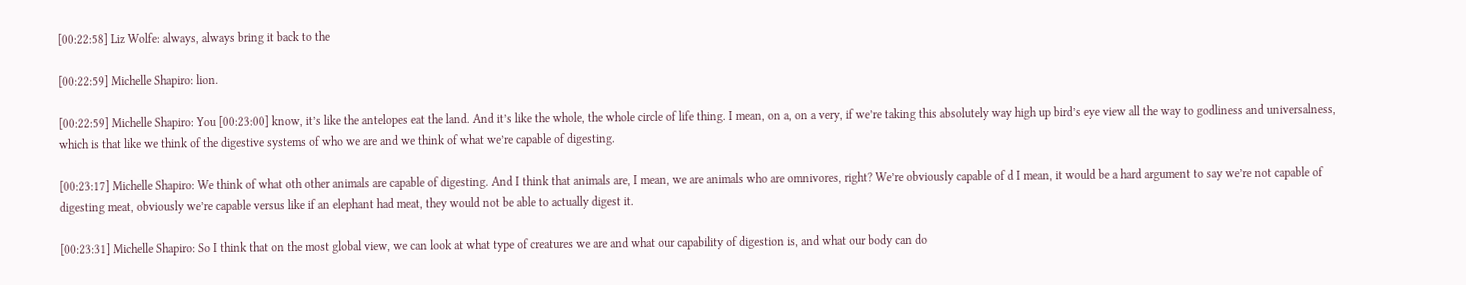[00:22:58] Liz Wolfe: always, always bring it back to the

[00:22:59] Michelle Shapiro: lion.

[00:22:59] Michelle Shapiro: You [00:23:00] know, it’s like the antelopes eat the land. And it’s like the whole, the whole circle of life thing. I mean, on a, on a very, if we’re taking this absolutely way high up bird’s eye view all the way to godliness and universalness, which is that like we think of the digestive systems of who we are and we think of what we’re capable of digesting.

[00:23:17] Michelle Shapiro: We think of what oth other animals are capable of digesting. And I think that animals are, I mean, we are animals who are omnivores, right? We’re obviously capable of d I mean, it would be a hard argument to say we’re not capable of digesting meat, obviously we’re capable versus like if an elephant had meat, they would not be able to actually digest it.

[00:23:31] Michelle Shapiro: So I think that on the most global view, we can look at what type of creatures we are and what our capability of digestion is, and what our body can do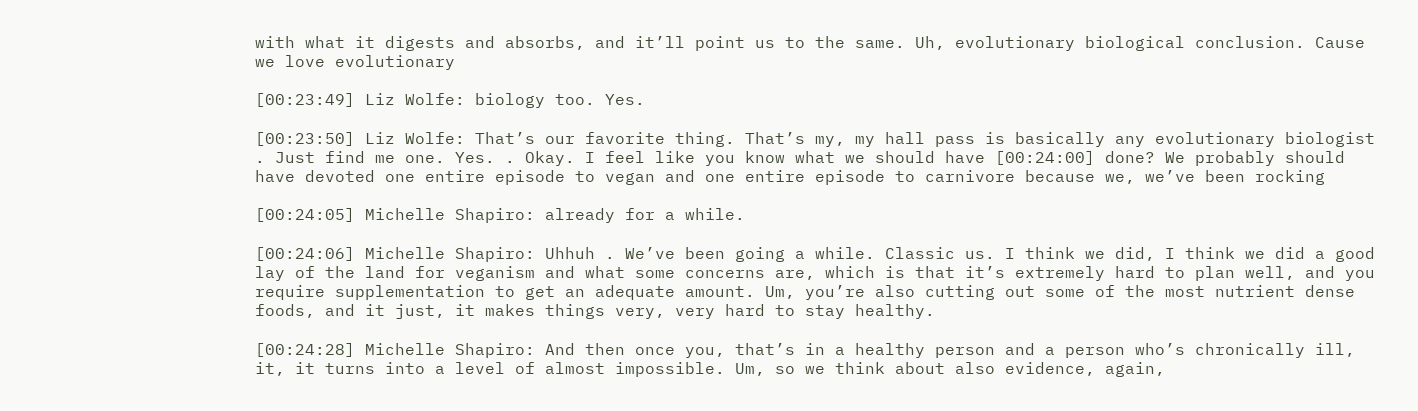with what it digests and absorbs, and it’ll point us to the same. Uh, evolutionary biological conclusion. Cause we love evolutionary

[00:23:49] Liz Wolfe: biology too. Yes.

[00:23:50] Liz Wolfe: That’s our favorite thing. That’s my, my hall pass is basically any evolutionary biologist . Just find me one. Yes. . Okay. I feel like you know what we should have [00:24:00] done? We probably should have devoted one entire episode to vegan and one entire episode to carnivore because we, we’ve been rocking

[00:24:05] Michelle Shapiro: already for a while.

[00:24:06] Michelle Shapiro: Uhhuh . We’ve been going a while. Classic us. I think we did, I think we did a good lay of the land for veganism and what some concerns are, which is that it’s extremely hard to plan well, and you require supplementation to get an adequate amount. Um, you’re also cutting out some of the most nutrient dense foods, and it just, it makes things very, very hard to stay healthy.

[00:24:28] Michelle Shapiro: And then once you, that’s in a healthy person and a person who’s chronically ill, it, it turns into a level of almost impossible. Um, so we think about also evidence, again,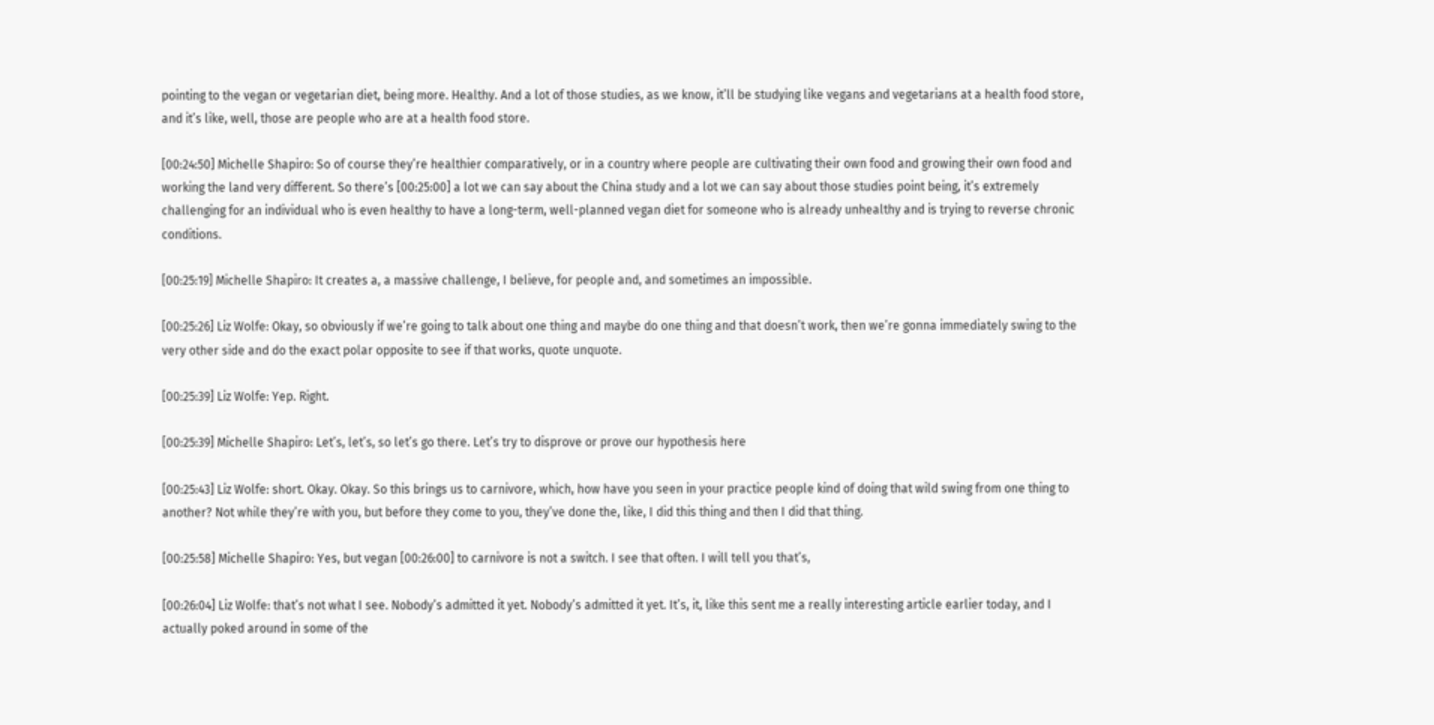pointing to the vegan or vegetarian diet, being more. Healthy. And a lot of those studies, as we know, it’ll be studying like vegans and vegetarians at a health food store, and it’s like, well, those are people who are at a health food store.

[00:24:50] Michelle Shapiro: So of course they’re healthier comparatively, or in a country where people are cultivating their own food and growing their own food and working the land very different. So there’s [00:25:00] a lot we can say about the China study and a lot we can say about those studies point being, it’s extremely challenging for an individual who is even healthy to have a long-term, well-planned vegan diet for someone who is already unhealthy and is trying to reverse chronic conditions.

[00:25:19] Michelle Shapiro: It creates a, a massive challenge, I believe, for people and, and sometimes an impossible.

[00:25:26] Liz Wolfe: Okay, so obviously if we’re going to talk about one thing and maybe do one thing and that doesn’t work, then we’re gonna immediately swing to the very other side and do the exact polar opposite to see if that works, quote unquote.

[00:25:39] Liz Wolfe: Yep. Right.

[00:25:39] Michelle Shapiro: Let’s, let’s, so let’s go there. Let’s try to disprove or prove our hypothesis here

[00:25:43] Liz Wolfe: short. Okay. Okay. So this brings us to carnivore, which, how have you seen in your practice people kind of doing that wild swing from one thing to another? Not while they’re with you, but before they come to you, they’ve done the, like, I did this thing and then I did that thing.

[00:25:58] Michelle Shapiro: Yes, but vegan [00:26:00] to carnivore is not a switch. I see that often. I will tell you that’s,

[00:26:04] Liz Wolfe: that’s not what I see. Nobody’s admitted it yet. Nobody’s admitted it yet. It’s, it, like this sent me a really interesting article earlier today, and I actually poked around in some of the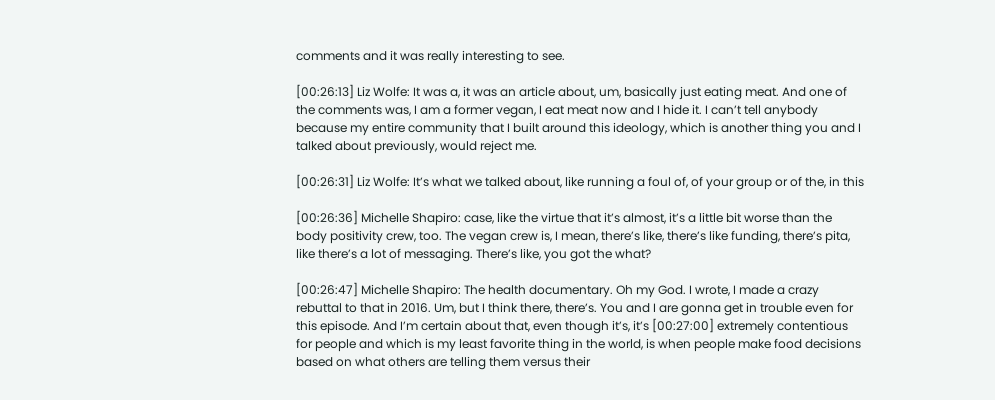comments and it was really interesting to see.

[00:26:13] Liz Wolfe: It was a, it was an article about, um, basically just eating meat. And one of the comments was, I am a former vegan, I eat meat now and I hide it. I can’t tell anybody because my entire community that I built around this ideology, which is another thing you and I talked about previously, would reject me.

[00:26:31] Liz Wolfe: It’s what we talked about, like running a foul of, of your group or of the, in this

[00:26:36] Michelle Shapiro: case, like the virtue that it’s almost, it’s a little bit worse than the body positivity crew, too. The vegan crew is, I mean, there’s like, there’s like funding, there’s pita, like there’s a lot of messaging. There’s like, you got the what?

[00:26:47] Michelle Shapiro: The health documentary. Oh my God. I wrote, I made a crazy rebuttal to that in 2016. Um, but I think there, there’s. You and I are gonna get in trouble even for this episode. And I’m certain about that, even though it’s, it’s [00:27:00] extremely contentious for people and which is my least favorite thing in the world, is when people make food decisions based on what others are telling them versus their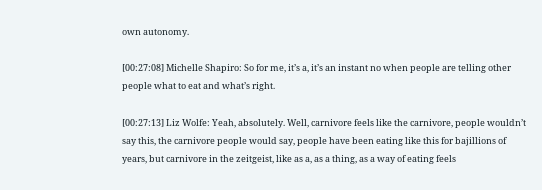own autonomy.

[00:27:08] Michelle Shapiro: So for me, it’s a, it’s an instant no when people are telling other people what to eat and what’s right.

[00:27:13] Liz Wolfe: Yeah, absolutely. Well, carnivore feels like the carnivore, people wouldn’t say this, the carnivore people would say, people have been eating like this for bajillions of years, but carnivore in the zeitgeist, like as a, as a thing, as a way of eating feels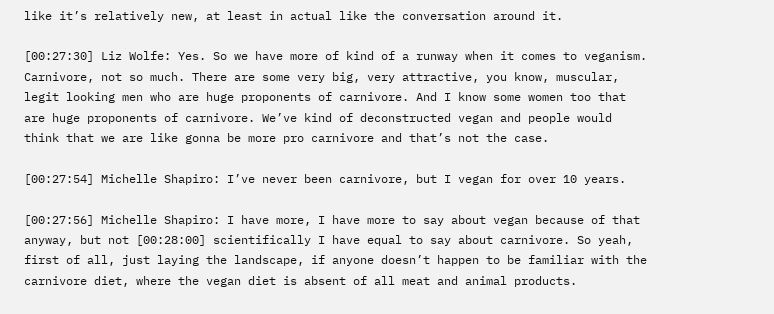like it’s relatively new, at least in actual like the conversation around it.

[00:27:30] Liz Wolfe: Yes. So we have more of kind of a runway when it comes to veganism. Carnivore, not so much. There are some very big, very attractive, you know, muscular, legit looking men who are huge proponents of carnivore. And I know some women too that are huge proponents of carnivore. We’ve kind of deconstructed vegan and people would think that we are like gonna be more pro carnivore and that’s not the case.

[00:27:54] Michelle Shapiro: I’ve never been carnivore, but I vegan for over 10 years.

[00:27:56] Michelle Shapiro: I have more, I have more to say about vegan because of that anyway, but not [00:28:00] scientifically I have equal to say about carnivore. So yeah, first of all, just laying the landscape, if anyone doesn’t happen to be familiar with the carnivore diet, where the vegan diet is absent of all meat and animal products.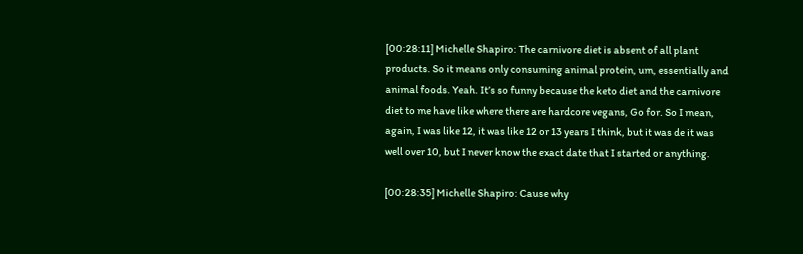[00:28:11] Michelle Shapiro: The carnivore diet is absent of all plant products. So it means only consuming animal protein, um, essentially and animal foods. Yeah. It’s so funny because the keto diet and the carnivore diet to me have like where there are hardcore vegans, Go for. So I mean, again, I was like 12, it was like 12 or 13 years I think, but it was de it was well over 10, but I never know the exact date that I started or anything.

[00:28:35] Michelle Shapiro: Cause why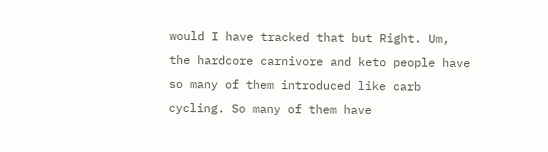would I have tracked that but Right. Um, the hardcore carnivore and keto people have so many of them introduced like carb cycling. So many of them have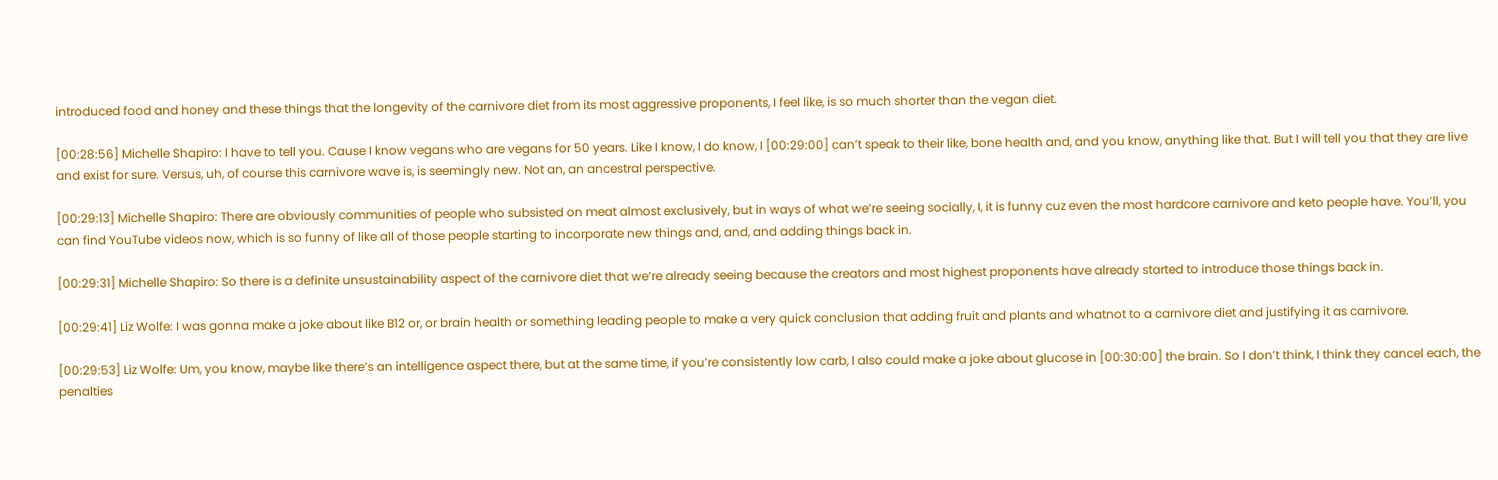introduced food and honey and these things that the longevity of the carnivore diet from its most aggressive proponents, I feel like, is so much shorter than the vegan diet.

[00:28:56] Michelle Shapiro: I have to tell you. Cause I know vegans who are vegans for 50 years. Like I know, I do know, I [00:29:00] can’t speak to their like, bone health and, and you know, anything like that. But I will tell you that they are live and exist for sure. Versus, uh, of course this carnivore wave is, is seemingly new. Not an, an ancestral perspective.

[00:29:13] Michelle Shapiro: There are obviously communities of people who subsisted on meat almost exclusively, but in ways of what we’re seeing socially, I, it is funny cuz even the most hardcore carnivore and keto people have. You’ll, you can find YouTube videos now, which is so funny of like all of those people starting to incorporate new things and, and, and adding things back in.

[00:29:31] Michelle Shapiro: So there is a definite unsustainability aspect of the carnivore diet that we’re already seeing because the creators and most highest proponents have already started to introduce those things back in.

[00:29:41] Liz Wolfe: I was gonna make a joke about like B12 or, or brain health or something leading people to make a very quick conclusion that adding fruit and plants and whatnot to a carnivore diet and justifying it as carnivore.

[00:29:53] Liz Wolfe: Um, you know, maybe like there’s an intelligence aspect there, but at the same time, if you’re consistently low carb, I also could make a joke about glucose in [00:30:00] the brain. So I don’t think, I think they cancel each, the penalties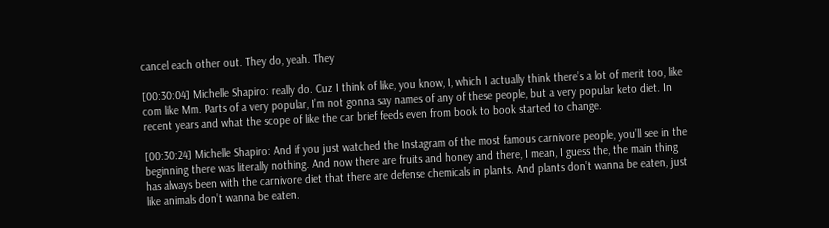cancel each other out. They do, yeah. They

[00:30:04] Michelle Shapiro: really do. Cuz I think of like, you know, I, which I actually think there’s a lot of merit too, like com like Mm. Parts of a very popular, I’m not gonna say names of any of these people, but a very popular keto diet. In recent years and what the scope of like the car brief feeds even from book to book started to change.

[00:30:24] Michelle Shapiro: And if you just watched the Instagram of the most famous carnivore people, you’ll see in the beginning there was literally nothing. And now there are fruits and honey and there, I mean, I guess the, the main thing has always been with the carnivore diet that there are defense chemicals in plants. And plants don’t wanna be eaten, just like animals don’t wanna be eaten.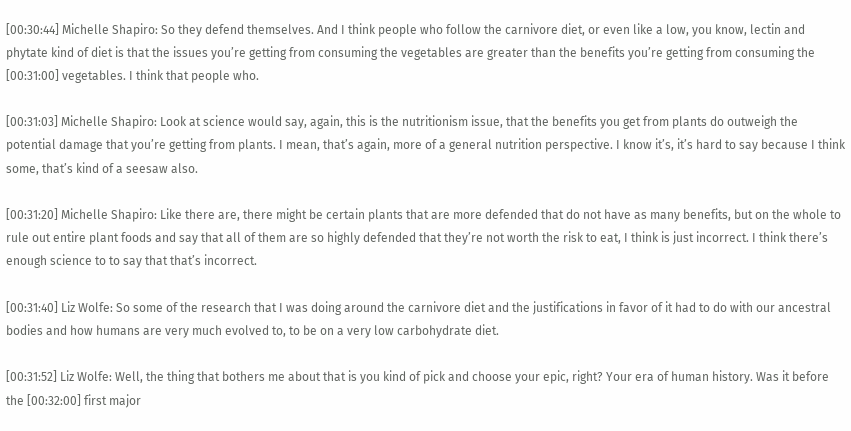[00:30:44] Michelle Shapiro: So they defend themselves. And I think people who follow the carnivore diet, or even like a low, you know, lectin and phytate kind of diet is that the issues you’re getting from consuming the vegetables are greater than the benefits you’re getting from consuming the [00:31:00] vegetables. I think that people who.

[00:31:03] Michelle Shapiro: Look at science would say, again, this is the nutritionism issue, that the benefits you get from plants do outweigh the potential damage that you’re getting from plants. I mean, that’s again, more of a general nutrition perspective. I know it’s, it’s hard to say because I think some, that’s kind of a seesaw also.

[00:31:20] Michelle Shapiro: Like there are, there might be certain plants that are more defended that do not have as many benefits, but on the whole to rule out entire plant foods and say that all of them are so highly defended that they’re not worth the risk to eat, I think is just incorrect. I think there’s enough science to to say that that’s incorrect.

[00:31:40] Liz Wolfe: So some of the research that I was doing around the carnivore diet and the justifications in favor of it had to do with our ancestral bodies and how humans are very much evolved to, to be on a very low carbohydrate diet.

[00:31:52] Liz Wolfe: Well, the thing that bothers me about that is you kind of pick and choose your epic, right? Your era of human history. Was it before the [00:32:00] first major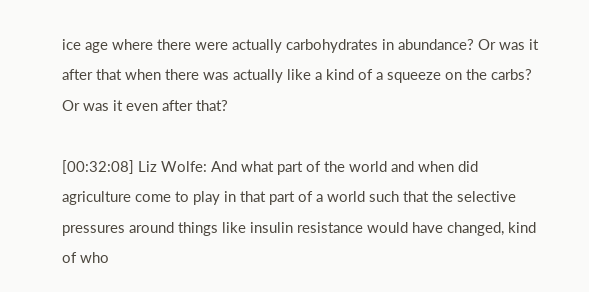ice age where there were actually carbohydrates in abundance? Or was it after that when there was actually like a kind of a squeeze on the carbs? Or was it even after that?

[00:32:08] Liz Wolfe: And what part of the world and when did agriculture come to play in that part of a world such that the selective pressures around things like insulin resistance would have changed, kind of who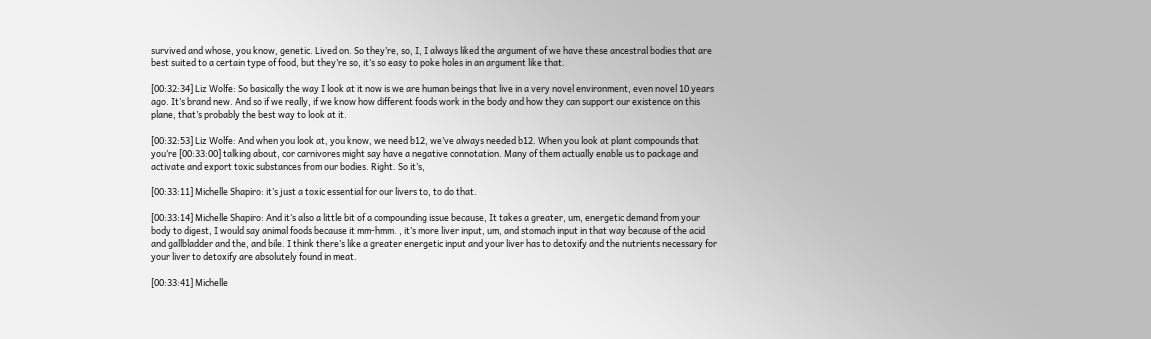survived and whose, you know, genetic. Lived on. So they’re, so, I, I always liked the argument of we have these ancestral bodies that are best suited to a certain type of food, but they’re so, it’s so easy to poke holes in an argument like that.

[00:32:34] Liz Wolfe: So basically the way I look at it now is we are human beings that live in a very novel environment, even novel 10 years ago. It’s brand new. And so if we really, if we know how different foods work in the body and how they can support our existence on this plane, that’s probably the best way to look at it.

[00:32:53] Liz Wolfe: And when you look at, you know, we need b12, we’ve always needed b12. When you look at plant compounds that you’re [00:33:00] talking about, cor carnivores might say have a negative connotation. Many of them actually enable us to package and activate and export toxic substances from our bodies. Right. So it’s,

[00:33:11] Michelle Shapiro: it’s just a toxic essential for our livers to, to do that.

[00:33:14] Michelle Shapiro: And it’s also a little bit of a compounding issue because, It takes a greater, um, energetic demand from your body to digest, I would say animal foods because it mm-hmm. , it’s more liver input, um, and stomach input in that way because of the acid and gallbladder and the, and bile. I think there’s like a greater energetic input and your liver has to detoxify and the nutrients necessary for your liver to detoxify are absolutely found in meat.

[00:33:41] Michelle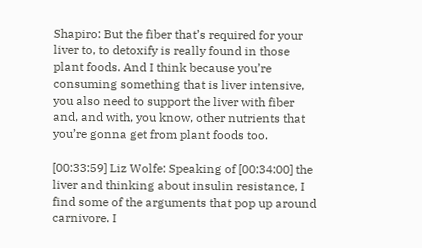Shapiro: But the fiber that’s required for your liver to, to detoxify is really found in those plant foods. And I think because you’re consuming something that is liver intensive, you also need to support the liver with fiber and, and with, you know, other nutrients that you’re gonna get from plant foods too.

[00:33:59] Liz Wolfe: Speaking of [00:34:00] the liver and thinking about insulin resistance, I find some of the arguments that pop up around carnivore. I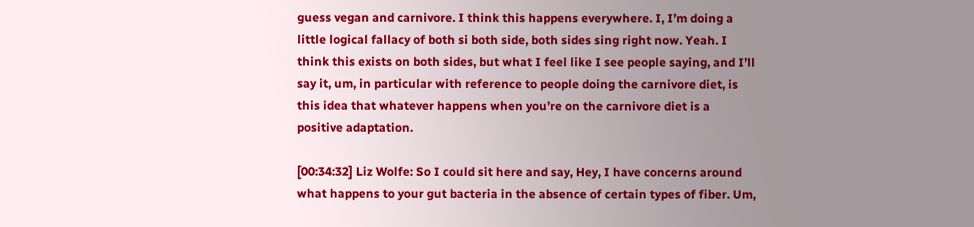guess vegan and carnivore. I think this happens everywhere. I, I’m doing a little logical fallacy of both si both side, both sides sing right now. Yeah. I think this exists on both sides, but what I feel like I see people saying, and I’ll say it, um, in particular with reference to people doing the carnivore diet, is this idea that whatever happens when you’re on the carnivore diet is a positive adaptation.

[00:34:32] Liz Wolfe: So I could sit here and say, Hey, I have concerns around what happens to your gut bacteria in the absence of certain types of fiber. Um,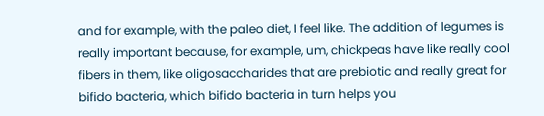and for example, with the paleo diet, I feel like. The addition of legumes is really important because, for example, um, chickpeas have like really cool fibers in them, like oligosaccharides that are prebiotic and really great for bifido bacteria, which bifido bacteria in turn helps you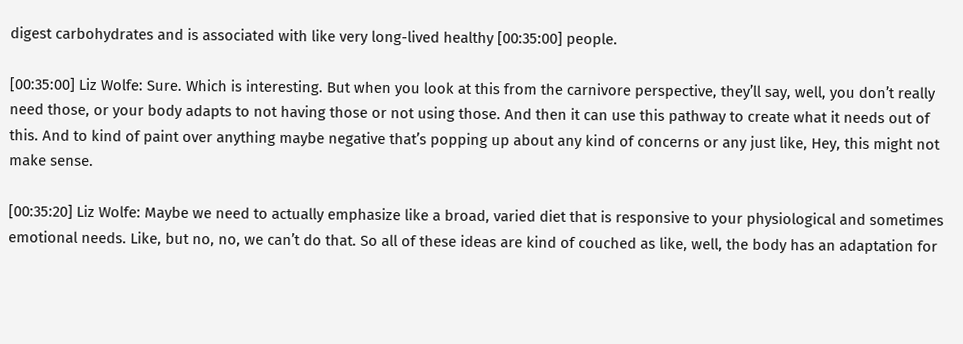digest carbohydrates and is associated with like very long-lived healthy [00:35:00] people.

[00:35:00] Liz Wolfe: Sure. Which is interesting. But when you look at this from the carnivore perspective, they’ll say, well, you don’t really need those, or your body adapts to not having those or not using those. And then it can use this pathway to create what it needs out of this. And to kind of paint over anything maybe negative that’s popping up about any kind of concerns or any just like, Hey, this might not make sense.

[00:35:20] Liz Wolfe: Maybe we need to actually emphasize like a broad, varied diet that is responsive to your physiological and sometimes emotional needs. Like, but no, no, we can’t do that. So all of these ideas are kind of couched as like, well, the body has an adaptation for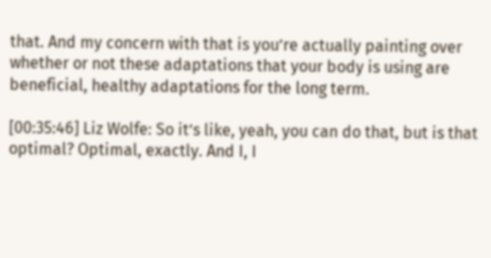that. And my concern with that is you’re actually painting over whether or not these adaptations that your body is using are beneficial, healthy adaptations for the long term.

[00:35:46] Liz Wolfe: So it’s like, yeah, you can do that, but is that optimal? Optimal, exactly. And I, I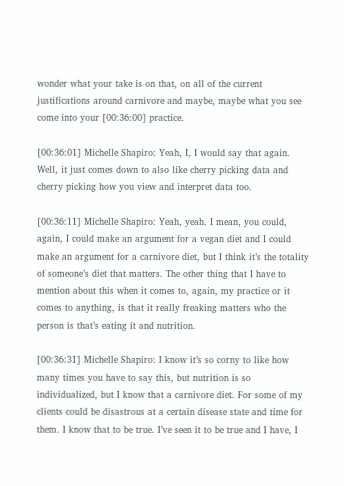wonder what your take is on that, on all of the current justifications around carnivore and maybe, maybe what you see come into your [00:36:00] practice.

[00:36:01] Michelle Shapiro: Yeah, I, I would say that again. Well, it just comes down to also like cherry picking data and cherry picking how you view and interpret data too.

[00:36:11] Michelle Shapiro: Yeah, yeah. I mean, you could, again, I could make an argument for a vegan diet and I could make an argument for a carnivore diet, but I think it’s the totality of someone’s diet that matters. The other thing that I have to mention about this when it comes to, again, my practice or it comes to anything, is that it really freaking matters who the person is that’s eating it and nutrition.

[00:36:31] Michelle Shapiro: I know it’s so corny to like how many times you have to say this, but nutrition is so individualized, but I know that a carnivore diet. For some of my clients could be disastrous at a certain disease state and time for them. I know that to be true. I’ve seen it to be true and I have, I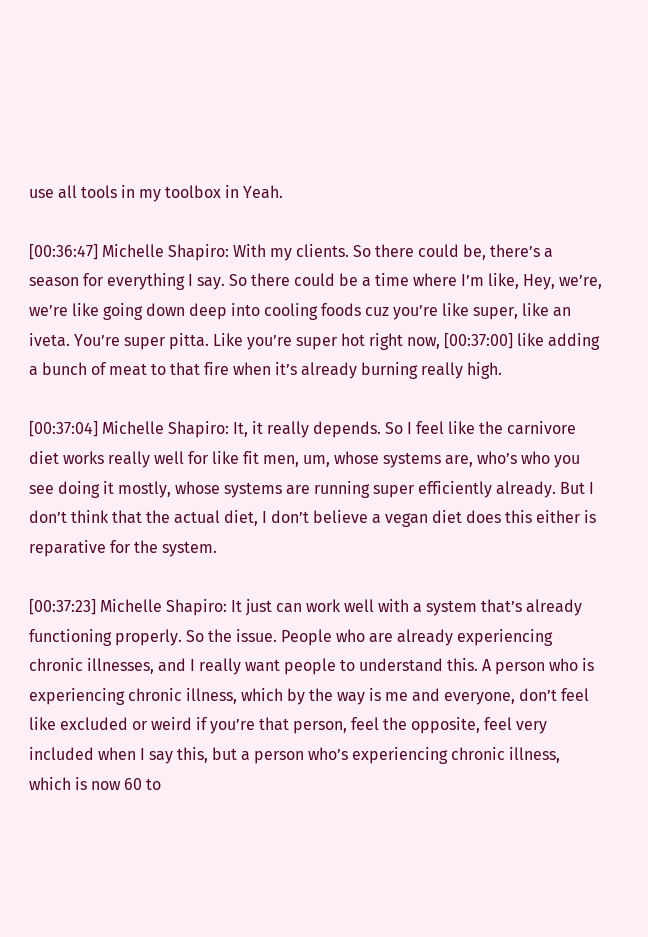use all tools in my toolbox in Yeah.

[00:36:47] Michelle Shapiro: With my clients. So there could be, there’s a season for everything I say. So there could be a time where I’m like, Hey, we’re, we’re like going down deep into cooling foods cuz you’re like super, like an iveta. You’re super pitta. Like you’re super hot right now, [00:37:00] like adding a bunch of meat to that fire when it’s already burning really high.

[00:37:04] Michelle Shapiro: It, it really depends. So I feel like the carnivore diet works really well for like fit men, um, whose systems are, who’s who you see doing it mostly, whose systems are running super efficiently already. But I don’t think that the actual diet, I don’t believe a vegan diet does this either is reparative for the system.

[00:37:23] Michelle Shapiro: It just can work well with a system that’s already functioning properly. So the issue. People who are already experiencing chronic illnesses, and I really want people to understand this. A person who is experiencing chronic illness, which by the way is me and everyone, don’t feel like excluded or weird if you’re that person, feel the opposite, feel very included when I say this, but a person who’s experiencing chronic illness, which is now 60 to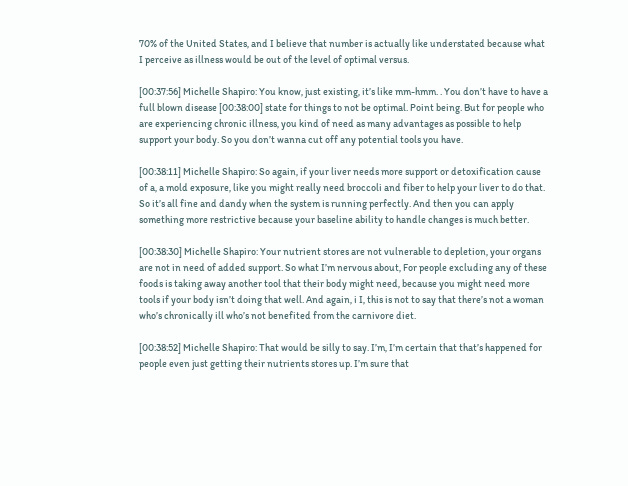70% of the United States, and I believe that number is actually like understated because what I perceive as illness would be out of the level of optimal versus.

[00:37:56] Michelle Shapiro: You know, just existing, it’s like mm-hmm. . You don’t have to have a full blown disease [00:38:00] state for things to not be optimal. Point being. But for people who are experiencing chronic illness, you kind of need as many advantages as possible to help support your body. So you don’t wanna cut off any potential tools you have.

[00:38:11] Michelle Shapiro: So again, if your liver needs more support or detoxification cause of a, a mold exposure, like you might really need broccoli and fiber to help your liver to do that. So it’s all fine and dandy when the system is running perfectly. And then you can apply something more restrictive because your baseline ability to handle changes is much better.

[00:38:30] Michelle Shapiro: Your nutrient stores are not vulnerable to depletion, your organs are not in need of added support. So what I’m nervous about, For people excluding any of these foods is taking away another tool that their body might need, because you might need more tools if your body isn’t doing that well. And again, i I, this is not to say that there’s not a woman who’s chronically ill who’s not benefited from the carnivore diet.

[00:38:52] Michelle Shapiro: That would be silly to say. I’m, I’m certain that that’s happened for people even just getting their nutrients stores up. I’m sure that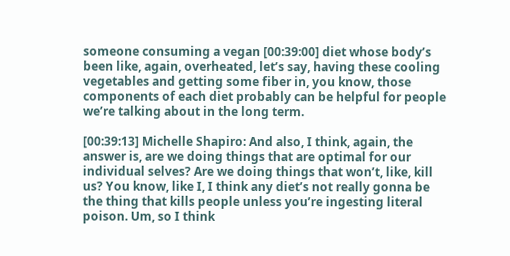someone consuming a vegan [00:39:00] diet whose body’s been like, again, overheated, let’s say, having these cooling vegetables and getting some fiber in, you know, those components of each diet probably can be helpful for people we’re talking about in the long term.

[00:39:13] Michelle Shapiro: And also, I think, again, the answer is, are we doing things that are optimal for our individual selves? Are we doing things that won’t, like, kill us? You know, like I, I think any diet’s not really gonna be the thing that kills people unless you’re ingesting literal poison. Um, so I think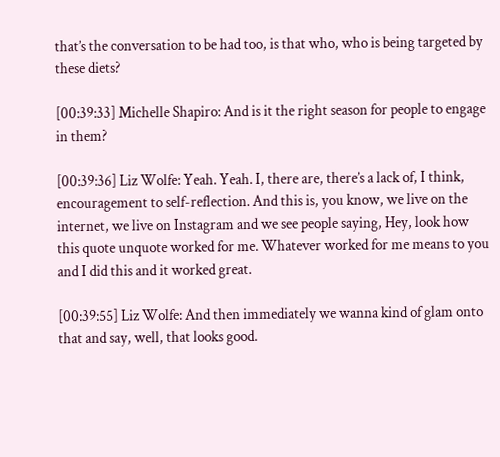that’s the conversation to be had too, is that who, who is being targeted by these diets?

[00:39:33] Michelle Shapiro: And is it the right season for people to engage in them?

[00:39:36] Liz Wolfe: Yeah. Yeah. I, there are, there’s a lack of, I think, encouragement to self-reflection. And this is, you know, we live on the internet, we live on Instagram and we see people saying, Hey, look how this quote unquote worked for me. Whatever worked for me means to you and I did this and it worked great.

[00:39:55] Liz Wolfe: And then immediately we wanna kind of glam onto that and say, well, that looks good.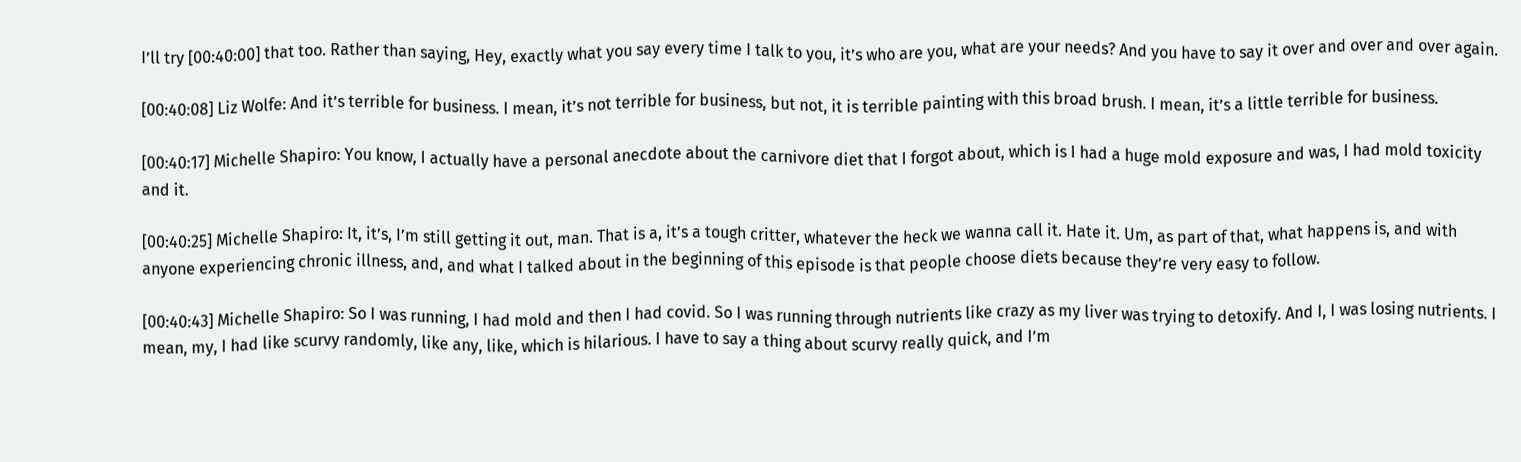I’ll try [00:40:00] that too. Rather than saying, Hey, exactly what you say every time I talk to you, it’s who are you, what are your needs? And you have to say it over and over and over again.

[00:40:08] Liz Wolfe: And it’s terrible for business. I mean, it’s not terrible for business, but not, it is terrible painting with this broad brush. I mean, it’s a little terrible for business.

[00:40:17] Michelle Shapiro: You know, I actually have a personal anecdote about the carnivore diet that I forgot about, which is I had a huge mold exposure and was, I had mold toxicity and it.

[00:40:25] Michelle Shapiro: It, it’s, I’m still getting it out, man. That is a, it’s a tough critter, whatever the heck we wanna call it. Hate it. Um, as part of that, what happens is, and with anyone experiencing chronic illness, and, and what I talked about in the beginning of this episode is that people choose diets because they’re very easy to follow.

[00:40:43] Michelle Shapiro: So I was running, I had mold and then I had covid. So I was running through nutrients like crazy as my liver was trying to detoxify. And I, I was losing nutrients. I mean, my, I had like scurvy randomly, like any, like, which is hilarious. I have to say a thing about scurvy really quick, and I’m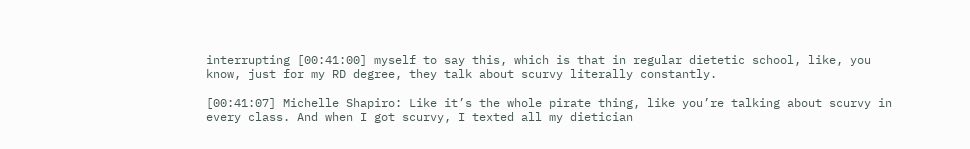interrupting [00:41:00] myself to say this, which is that in regular dietetic school, like, you know, just for my RD degree, they talk about scurvy literally constantly.

[00:41:07] Michelle Shapiro: Like it’s the whole pirate thing, like you’re talking about scurvy in every class. And when I got scurvy, I texted all my dietician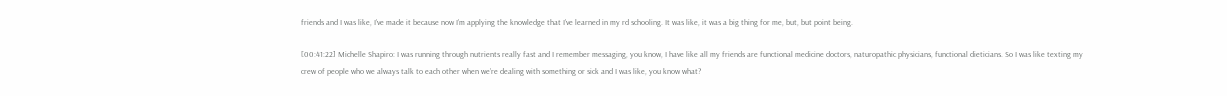friends and I was like, I’ve made it because now I’m applying the knowledge that I’ve learned in my rd schooling. It was like, it was a big thing for me, but, but point being.

[00:41:22] Michelle Shapiro: I was running through nutrients really fast and I remember messaging, you know, I have like all my friends are functional medicine doctors, naturopathic physicians, functional dieticians. So I was like texting my crew of people who we always talk to each other when we’re dealing with something or sick and I was like, you know what?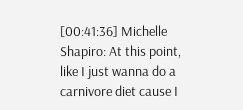[00:41:36] Michelle Shapiro: At this point, like I just wanna do a carnivore diet cause I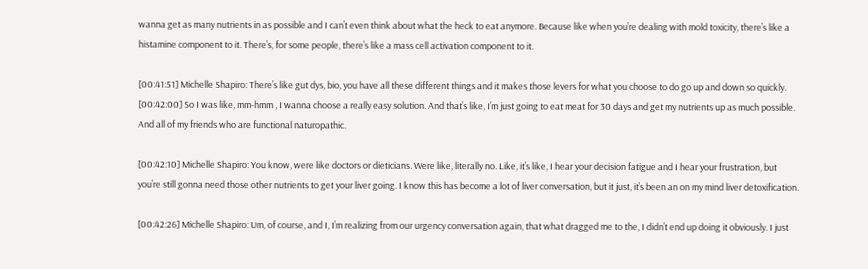wanna get as many nutrients in as possible and I can’t even think about what the heck to eat anymore. Because like when you’re dealing with mold toxicity, there’s like a histamine component to it. There’s, for some people, there’s like a mass cell activation component to it.

[00:41:51] Michelle Shapiro: There’s like gut dys, bio, you have all these different things and it makes those levers for what you choose to do go up and down so quickly. [00:42:00] So I was like, mm-hmm , I wanna choose a really easy solution. And that’s like, I’m just going to eat meat for 30 days and get my nutrients up as much possible. And all of my friends who are functional naturopathic.

[00:42:10] Michelle Shapiro: You know, were like doctors or dieticians. Were like, literally no. Like, it’s like, I hear your decision fatigue and I hear your frustration, but you’re still gonna need those other nutrients to get your liver going. I know this has become a lot of liver conversation, but it just, it’s been an on my mind liver detoxification.

[00:42:26] Michelle Shapiro: Um, of course, and I, I’m realizing from our urgency conversation again, that what dragged me to the, I didn’t end up doing it obviously. I just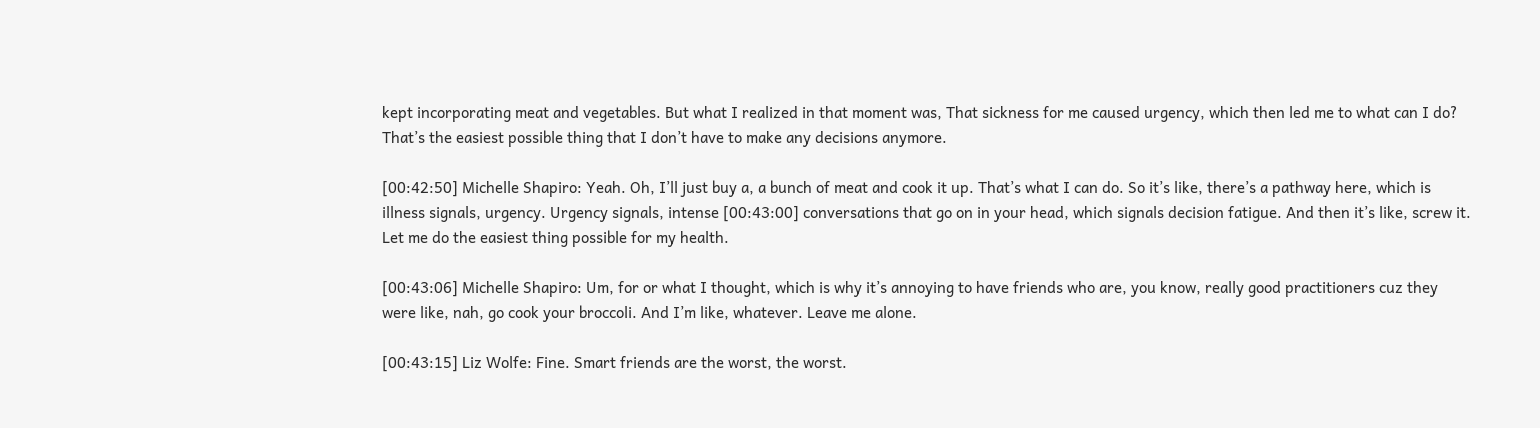kept incorporating meat and vegetables. But what I realized in that moment was, That sickness for me caused urgency, which then led me to what can I do? That’s the easiest possible thing that I don’t have to make any decisions anymore.

[00:42:50] Michelle Shapiro: Yeah. Oh, I’ll just buy a, a bunch of meat and cook it up. That’s what I can do. So it’s like, there’s a pathway here, which is illness signals, urgency. Urgency signals, intense [00:43:00] conversations that go on in your head, which signals decision fatigue. And then it’s like, screw it. Let me do the easiest thing possible for my health.

[00:43:06] Michelle Shapiro: Um, for or what I thought, which is why it’s annoying to have friends who are, you know, really good practitioners cuz they were like, nah, go cook your broccoli. And I’m like, whatever. Leave me alone.

[00:43:15] Liz Wolfe: Fine. Smart friends are the worst, the worst.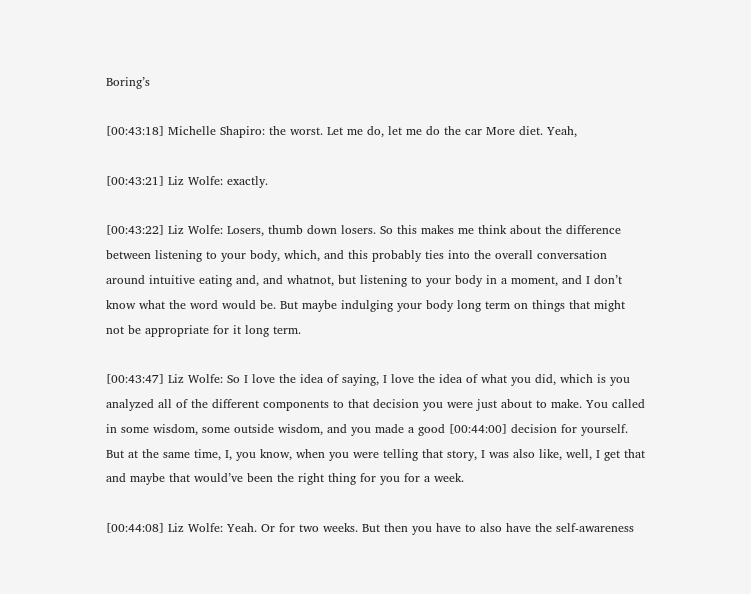Boring’s

[00:43:18] Michelle Shapiro: the worst. Let me do, let me do the car More diet. Yeah,

[00:43:21] Liz Wolfe: exactly.

[00:43:22] Liz Wolfe: Losers, thumb down losers. So this makes me think about the difference between listening to your body, which, and this probably ties into the overall conversation around intuitive eating and, and whatnot, but listening to your body in a moment, and I don’t know what the word would be. But maybe indulging your body long term on things that might not be appropriate for it long term.

[00:43:47] Liz Wolfe: So I love the idea of saying, I love the idea of what you did, which is you analyzed all of the different components to that decision you were just about to make. You called in some wisdom, some outside wisdom, and you made a good [00:44:00] decision for yourself. But at the same time, I, you know, when you were telling that story, I was also like, well, I get that and maybe that would’ve been the right thing for you for a week.

[00:44:08] Liz Wolfe: Yeah. Or for two weeks. But then you have to also have the self-awareness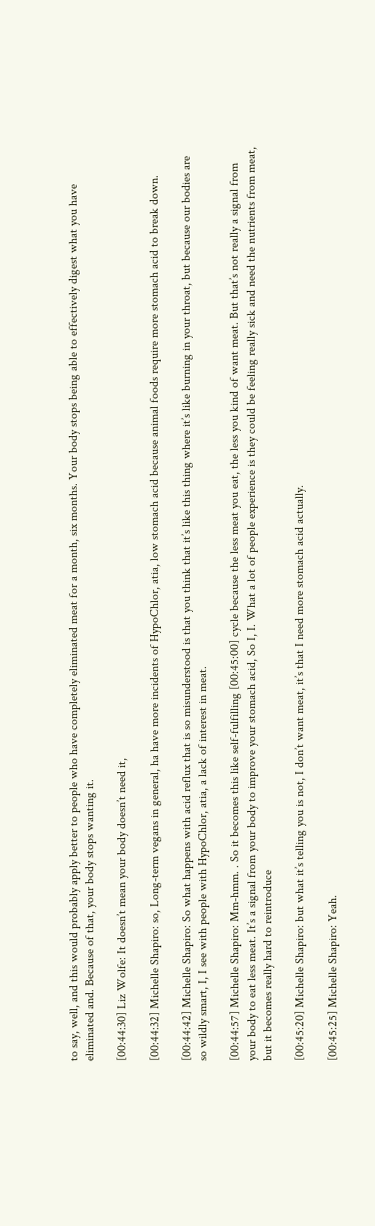to say, well, and this would probably apply better to people who have completely eliminated meat for a month, six months. Your body stops being able to effectively digest what you have eliminated and. Because of that, your body stops wanting it.

[00:44:30] Liz Wolfe: It doesn’t mean your body doesn’t need it,

[00:44:32] Michelle Shapiro: so, Long-term vegans in general, ha have more incidents of HypoChlor, atia, low stomach acid because animal foods require more stomach acid to break down.

[00:44:42] Michelle Shapiro: So what happens with acid reflux that is so misunderstood is that you think that it’s like this thing where it’s like burning in your throat, but because our bodies are so wildly smart, I, I see with people with HypoChlor, atia, a lack of interest in meat.

[00:44:57] Michelle Shapiro: Mm-hmm. . So it becomes this like self-fulfilling [00:45:00] cycle because the less meat you eat, the less you kind of want meat. But that’s not really a signal from your body to eat less meat. It’s a signal from your body to improve your stomach acid, So I, I. What a lot of people experience is they could be feeling really sick and need the nutrients from meat, but it becomes really hard to reintroduce

[00:45:20] Michelle Shapiro: but what it’s telling you is not, I don’t want meat, it’s that I need more stomach acid actually.

[00:45:25] Michelle Shapiro: Yeah.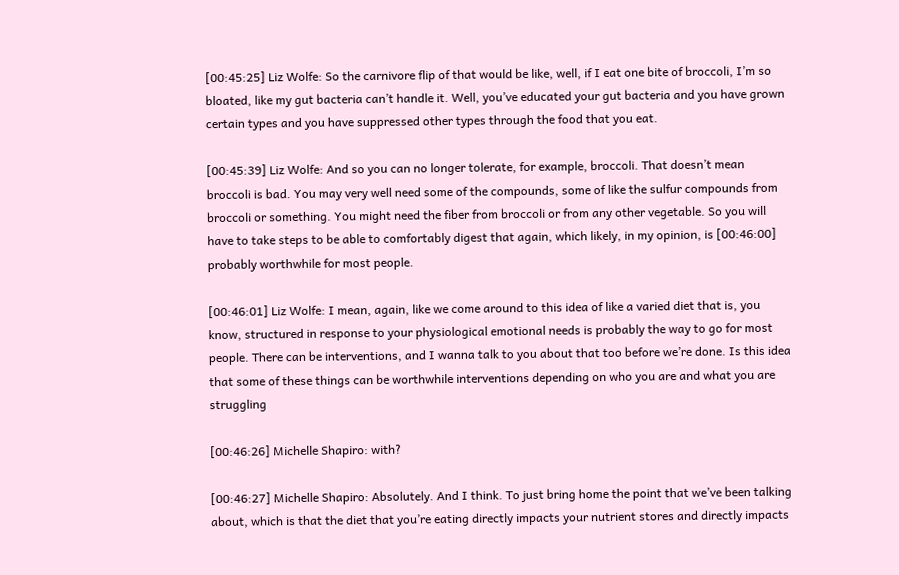[00:45:25] Liz Wolfe: So the carnivore flip of that would be like, well, if I eat one bite of broccoli, I’m so bloated, like my gut bacteria can’t handle it. Well, you’ve educated your gut bacteria and you have grown certain types and you have suppressed other types through the food that you eat.

[00:45:39] Liz Wolfe: And so you can no longer tolerate, for example, broccoli. That doesn’t mean broccoli is bad. You may very well need some of the compounds, some of like the sulfur compounds from broccoli or something. You might need the fiber from broccoli or from any other vegetable. So you will have to take steps to be able to comfortably digest that again, which likely, in my opinion, is [00:46:00] probably worthwhile for most people.

[00:46:01] Liz Wolfe: I mean, again, like we come around to this idea of like a varied diet that is, you know, structured in response to your physiological emotional needs is probably the way to go for most people. There can be interventions, and I wanna talk to you about that too before we’re done. Is this idea that some of these things can be worthwhile interventions depending on who you are and what you are struggling

[00:46:26] Michelle Shapiro: with?

[00:46:27] Michelle Shapiro: Absolutely. And I think. To just bring home the point that we’ve been talking about, which is that the diet that you’re eating directly impacts your nutrient stores and directly impacts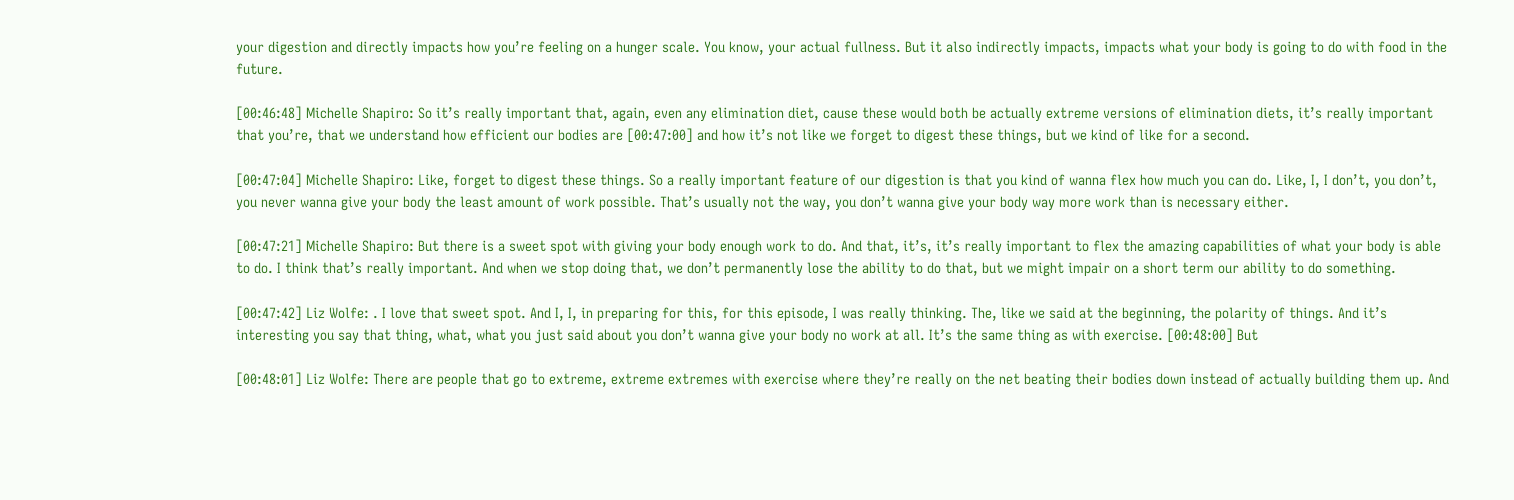your digestion and directly impacts how you’re feeling on a hunger scale. You know, your actual fullness. But it also indirectly impacts, impacts what your body is going to do with food in the future.

[00:46:48] Michelle Shapiro: So it’s really important that, again, even any elimination diet, cause these would both be actually extreme versions of elimination diets, it’s really important that you’re, that we understand how efficient our bodies are [00:47:00] and how it’s not like we forget to digest these things, but we kind of like for a second.

[00:47:04] Michelle Shapiro: Like, forget to digest these things. So a really important feature of our digestion is that you kind of wanna flex how much you can do. Like, I, I don’t, you don’t, you never wanna give your body the least amount of work possible. That’s usually not the way, you don’t wanna give your body way more work than is necessary either.

[00:47:21] Michelle Shapiro: But there is a sweet spot with giving your body enough work to do. And that, it’s, it’s really important to flex the amazing capabilities of what your body is able to do. I think that’s really important. And when we stop doing that, we don’t permanently lose the ability to do that, but we might impair on a short term our ability to do something.

[00:47:42] Liz Wolfe: . I love that sweet spot. And I, I, in preparing for this, for this episode, I was really thinking. The, like we said at the beginning, the polarity of things. And it’s interesting you say that thing, what, what you just said about you don’t wanna give your body no work at all. It’s the same thing as with exercise. [00:48:00] But

[00:48:01] Liz Wolfe: There are people that go to extreme, extreme extremes with exercise where they’re really on the net beating their bodies down instead of actually building them up. And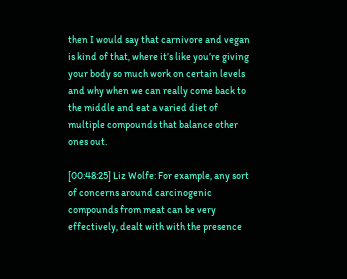then I would say that carnivore and vegan is kind of that, where it’s like you’re giving your body so much work on certain levels and why when we can really come back to the middle and eat a varied diet of multiple compounds that balance other ones out.

[00:48:25] Liz Wolfe: For example, any sort of concerns around carcinogenic compounds from meat can be very effectively, dealt with with the presence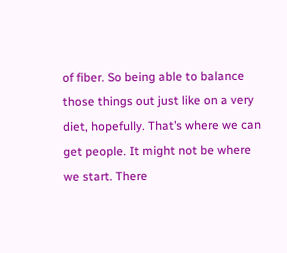of fiber. So being able to balance those things out just like on a very diet, hopefully. That’s where we can get people. It might not be where we start. There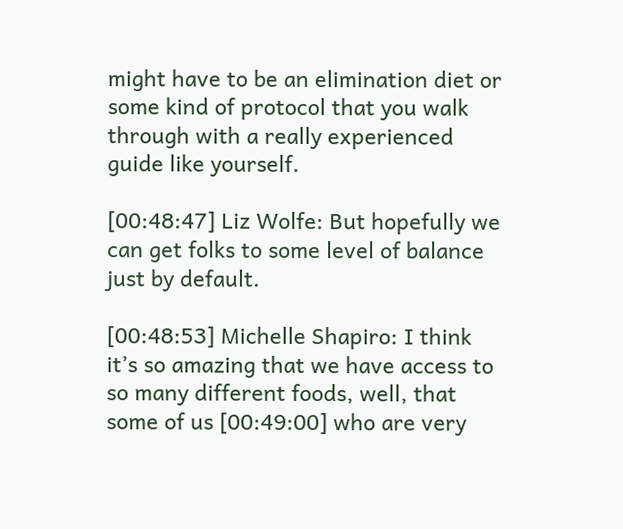might have to be an elimination diet or some kind of protocol that you walk through with a really experienced guide like yourself.

[00:48:47] Liz Wolfe: But hopefully we can get folks to some level of balance just by default.

[00:48:53] Michelle Shapiro: I think it’s so amazing that we have access to so many different foods, well, that some of us [00:49:00] who are very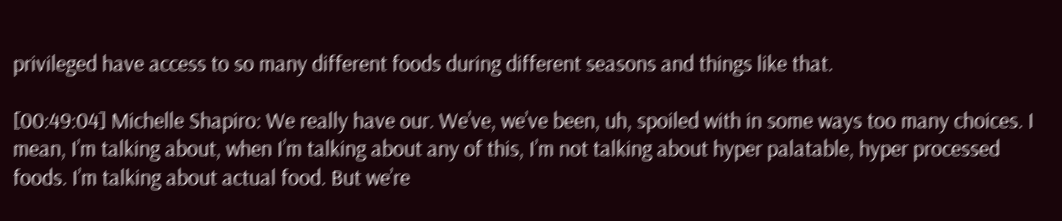privileged have access to so many different foods during different seasons and things like that.

[00:49:04] Michelle Shapiro: We really have our. We’ve, we’ve been, uh, spoiled with in some ways too many choices. I mean, I’m talking about, when I’m talking about any of this, I’m not talking about hyper palatable, hyper processed foods. I’m talking about actual food. But we’re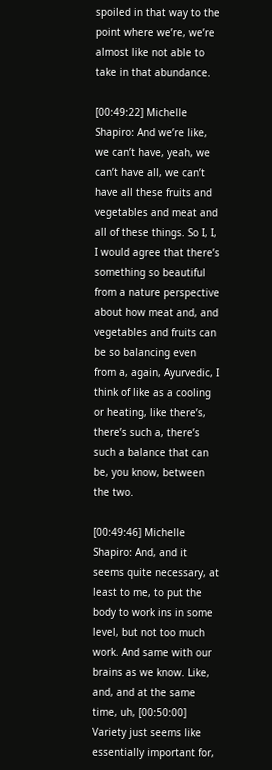spoiled in that way to the point where we’re, we’re almost like not able to take in that abundance.

[00:49:22] Michelle Shapiro: And we’re like, we can’t have, yeah, we can’t have all, we can’t have all these fruits and vegetables and meat and all of these things. So I, I, I would agree that there’s something so beautiful from a nature perspective about how meat and, and vegetables and fruits can be so balancing even from a, again, Ayurvedic, I think of like as a cooling or heating, like there’s, there’s such a, there’s such a balance that can be, you know, between the two.

[00:49:46] Michelle Shapiro: And, and it seems quite necessary, at least to me, to put the body to work ins in some level, but not too much work. And same with our brains as we know. Like, and, and at the same time, uh, [00:50:00] Variety just seems like essentially important for,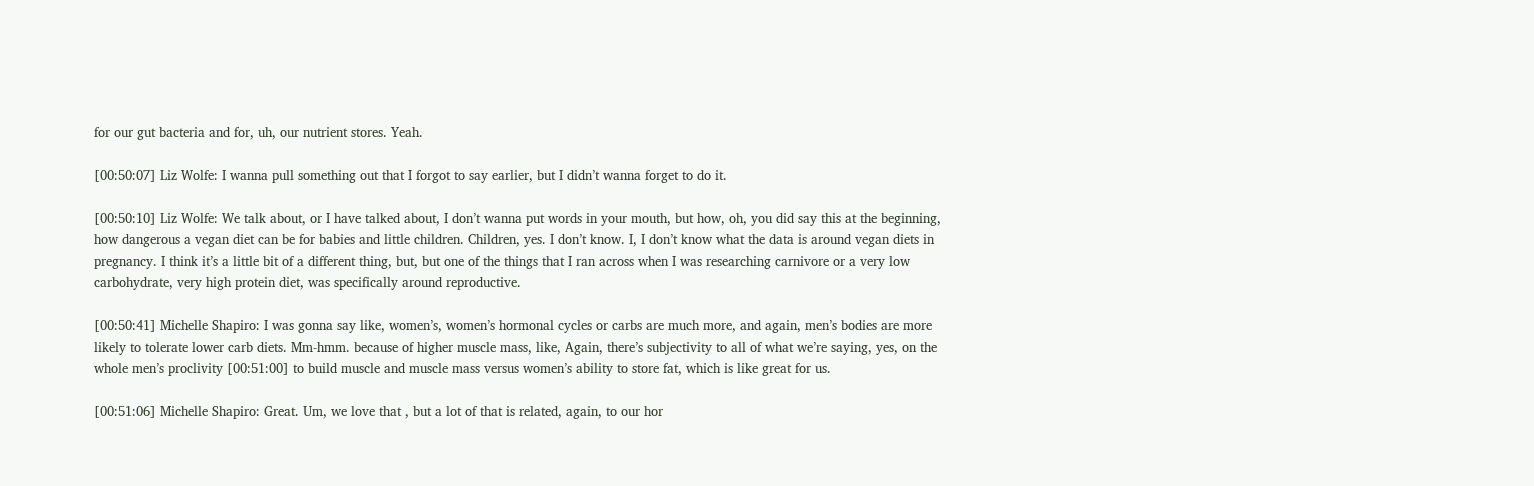for our gut bacteria and for, uh, our nutrient stores. Yeah.

[00:50:07] Liz Wolfe: I wanna pull something out that I forgot to say earlier, but I didn’t wanna forget to do it.

[00:50:10] Liz Wolfe: We talk about, or I have talked about, I don’t wanna put words in your mouth, but how, oh, you did say this at the beginning, how dangerous a vegan diet can be for babies and little children. Children, yes. I don’t know. I, I don’t know what the data is around vegan diets in pregnancy. I think it’s a little bit of a different thing, but, but one of the things that I ran across when I was researching carnivore or a very low carbohydrate, very high protein diet, was specifically around reproductive.

[00:50:41] Michelle Shapiro: I was gonna say like, women’s, women’s hormonal cycles or carbs are much more, and again, men’s bodies are more likely to tolerate lower carb diets. Mm-hmm. because of higher muscle mass, like, Again, there’s subjectivity to all of what we’re saying, yes, on the whole men’s proclivity [00:51:00] to build muscle and muscle mass versus women’s ability to store fat, which is like great for us.

[00:51:06] Michelle Shapiro: Great. Um, we love that , but a lot of that is related, again, to our hor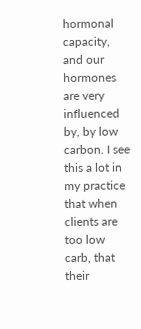hormonal capacity, and our hormones are very influenced by, by low carbon. I see this a lot in my practice that when clients are too low carb, that their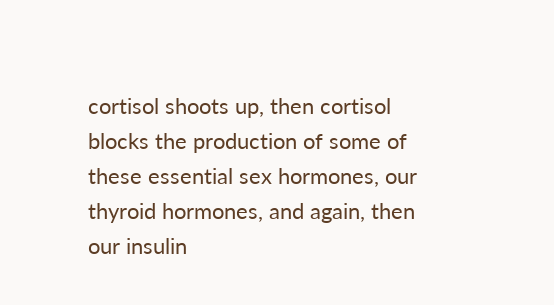cortisol shoots up, then cortisol blocks the production of some of these essential sex hormones, our thyroid hormones, and again, then our insulin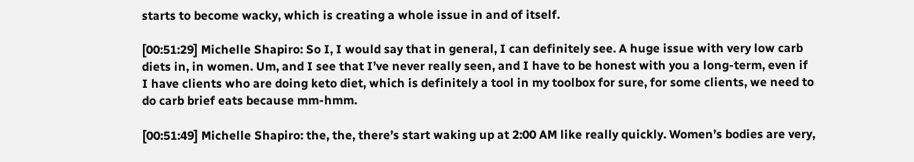starts to become wacky, which is creating a whole issue in and of itself.

[00:51:29] Michelle Shapiro: So I, I would say that in general, I can definitely see. A huge issue with very low carb diets in, in women. Um, and I see that I’ve never really seen, and I have to be honest with you a long-term, even if I have clients who are doing keto diet, which is definitely a tool in my toolbox for sure, for some clients, we need to do carb brief eats because mm-hmm.

[00:51:49] Michelle Shapiro: the, the, there’s start waking up at 2:00 AM like really quickly. Women’s bodies are very,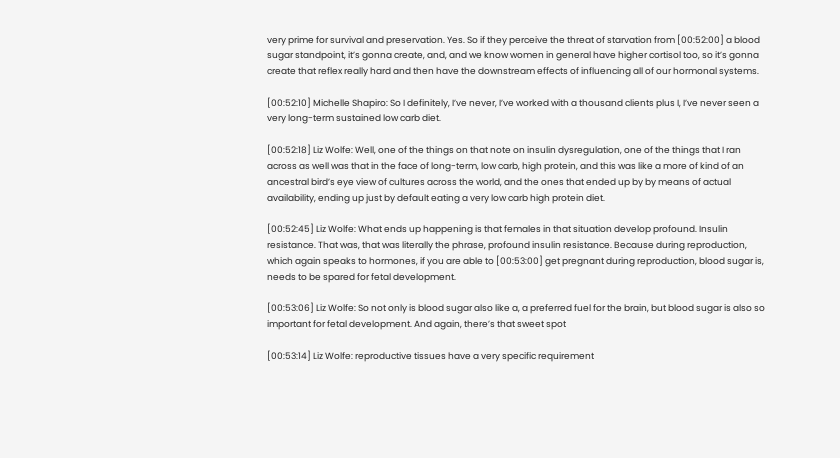very prime for survival and preservation. Yes. So if they perceive the threat of starvation from [00:52:00] a blood sugar standpoint, it’s gonna create, and, and we know women in general have higher cortisol too, so it’s gonna create that reflex really hard and then have the downstream effects of influencing all of our hormonal systems.

[00:52:10] Michelle Shapiro: So I definitely, I’ve never, I’ve worked with a thousand clients plus I, I’ve never seen a very long-term sustained low carb diet.

[00:52:18] Liz Wolfe: Well, one of the things on that note on insulin dysregulation, one of the things that I ran across as well was that in the face of long-term, low carb, high protein, and this was like a more of kind of an ancestral bird’s eye view of cultures across the world, and the ones that ended up by by means of actual availability, ending up just by default eating a very low carb high protein diet.

[00:52:45] Liz Wolfe: What ends up happening is that females in that situation develop profound. Insulin resistance. That was, that was literally the phrase, profound insulin resistance. Because during reproduction, which again speaks to hormones, if you are able to [00:53:00] get pregnant during reproduction, blood sugar is, needs to be spared for fetal development.

[00:53:06] Liz Wolfe: So not only is blood sugar also like a, a preferred fuel for the brain, but blood sugar is also so important for fetal development. And again, there’s that sweet spot

[00:53:14] Liz Wolfe: reproductive tissues have a very specific requirement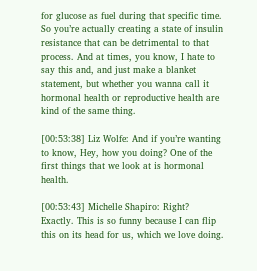for glucose as fuel during that specific time. So you’re actually creating a state of insulin resistance that can be detrimental to that process. And at times, you know, I hate to say this and, and just make a blanket statement, but whether you wanna call it hormonal health or reproductive health are kind of the same thing.

[00:53:38] Liz Wolfe: And if you’re wanting to know, Hey, how you doing? One of the first things that we look at is hormonal health.

[00:53:43] Michelle Shapiro: Right? Exactly. This is so funny because I can flip this on its head for us, which we love doing.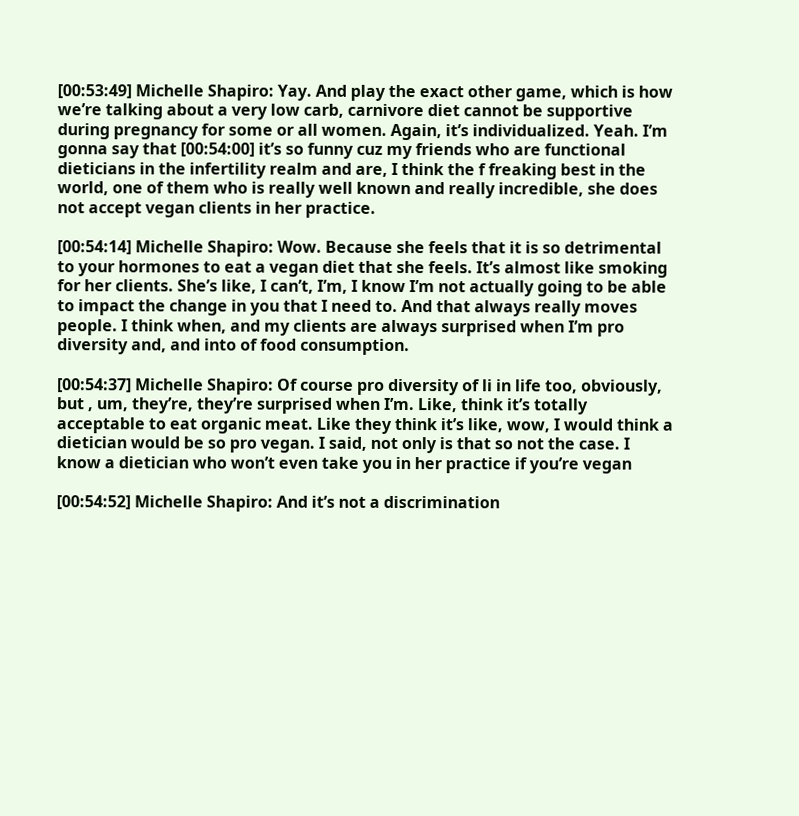[00:53:49] Michelle Shapiro: Yay. And play the exact other game, which is how we’re talking about a very low carb, carnivore diet cannot be supportive during pregnancy for some or all women. Again, it’s individualized. Yeah. I’m gonna say that [00:54:00] it’s so funny cuz my friends who are functional dieticians in the infertility realm and are, I think the f freaking best in the world, one of them who is really well known and really incredible, she does not accept vegan clients in her practice.

[00:54:14] Michelle Shapiro: Wow. Because she feels that it is so detrimental to your hormones to eat a vegan diet that she feels. It’s almost like smoking for her clients. She’s like, I can’t, I’m, I know I’m not actually going to be able to impact the change in you that I need to. And that always really moves people. I think when, and my clients are always surprised when I’m pro diversity and, and into of food consumption.

[00:54:37] Michelle Shapiro: Of course pro diversity of li in life too, obviously, but , um, they’re, they’re surprised when I’m. Like, think it’s totally acceptable to eat organic meat. Like they think it’s like, wow, I would think a dietician would be so pro vegan. I said, not only is that so not the case. I know a dietician who won’t even take you in her practice if you’re vegan

[00:54:52] Michelle Shapiro: And it’s not a discrimination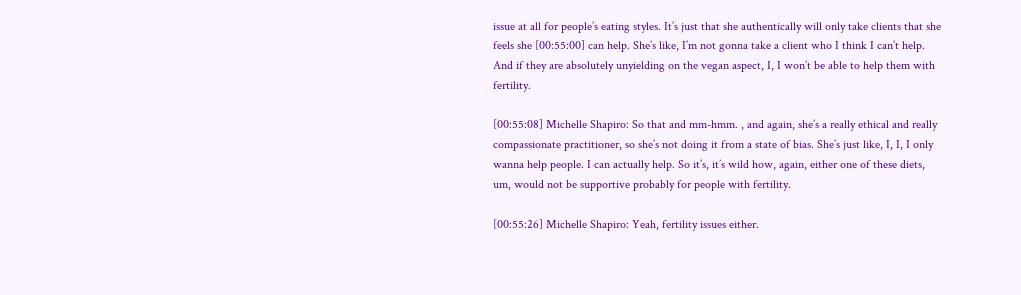issue at all for people’s eating styles. It’s just that she authentically will only take clients that she feels she [00:55:00] can help. She’s like, I’m not gonna take a client who I think I can’t help. And if they are absolutely unyielding on the vegan aspect, I, I won’t be able to help them with fertility.

[00:55:08] Michelle Shapiro: So that and mm-hmm. , and again, she’s a really ethical and really compassionate practitioner, so she’s not doing it from a state of bias. She’s just like, I, I, I only wanna help people. I can actually help. So it’s, it’s wild how, again, either one of these diets, um, would not be supportive probably for people with fertility.

[00:55:26] Michelle Shapiro: Yeah, fertility issues either.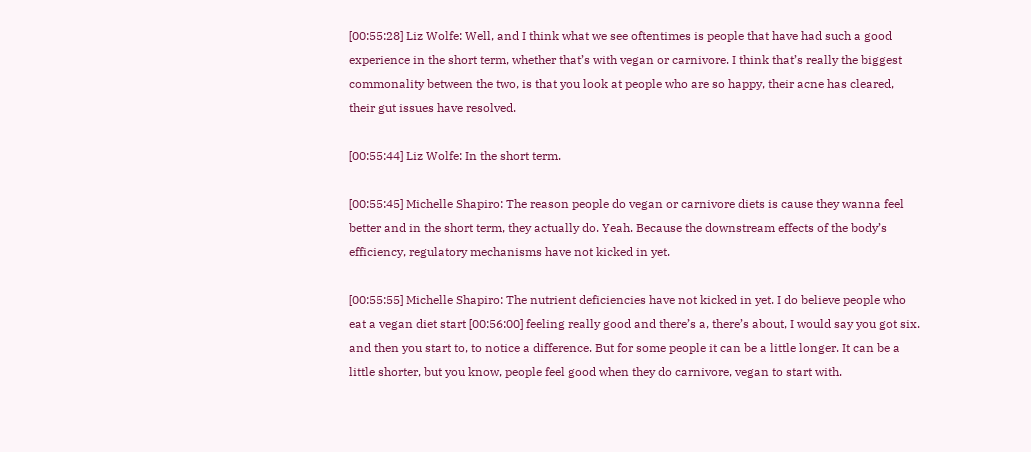[00:55:28] Liz Wolfe: Well, and I think what we see oftentimes is people that have had such a good experience in the short term, whether that’s with vegan or carnivore. I think that’s really the biggest commonality between the two, is that you look at people who are so happy, their acne has cleared, their gut issues have resolved.

[00:55:44] Liz Wolfe: In the short term.

[00:55:45] Michelle Shapiro: The reason people do vegan or carnivore diets is cause they wanna feel better and in the short term, they actually do. Yeah. Because the downstream effects of the body’s efficiency, regulatory mechanisms have not kicked in yet.

[00:55:55] Michelle Shapiro: The nutrient deficiencies have not kicked in yet. I do believe people who eat a vegan diet start [00:56:00] feeling really good and there’s a, there’s about, I would say you got six. and then you start to, to notice a difference. But for some people it can be a little longer. It can be a little shorter, but you know, people feel good when they do carnivore, vegan to start with.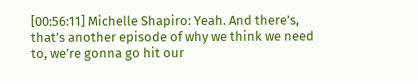[00:56:11] Michelle Shapiro: Yeah. And there’s, that’s another episode of why we think we need to, we’re gonna go hit our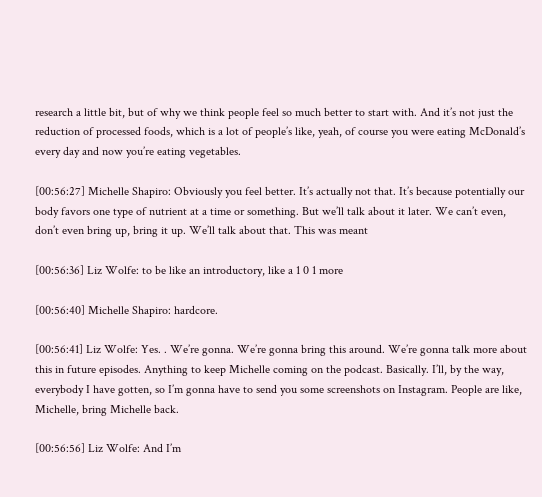research a little bit, but of why we think people feel so much better to start with. And it’s not just the reduction of processed foods, which is a lot of people’s like, yeah, of course you were eating McDonald’s every day and now you’re eating vegetables.

[00:56:27] Michelle Shapiro: Obviously you feel better. It’s actually not that. It’s because potentially our body favors one type of nutrient at a time or something. But we’ll talk about it later. We can’t even, don’t even bring up, bring it up. We’ll talk about that. This was meant

[00:56:36] Liz Wolfe: to be like an introductory, like a 1 0 1 more

[00:56:40] Michelle Shapiro: hardcore.

[00:56:41] Liz Wolfe: Yes. . We’re gonna. We’re gonna bring this around. We’re gonna talk more about this in future episodes. Anything to keep Michelle coming on the podcast. Basically. I’ll, by the way, everybody I have gotten, so I’m gonna have to send you some screenshots on Instagram. People are like, Michelle, bring Michelle back.

[00:56:56] Liz Wolfe: And I’m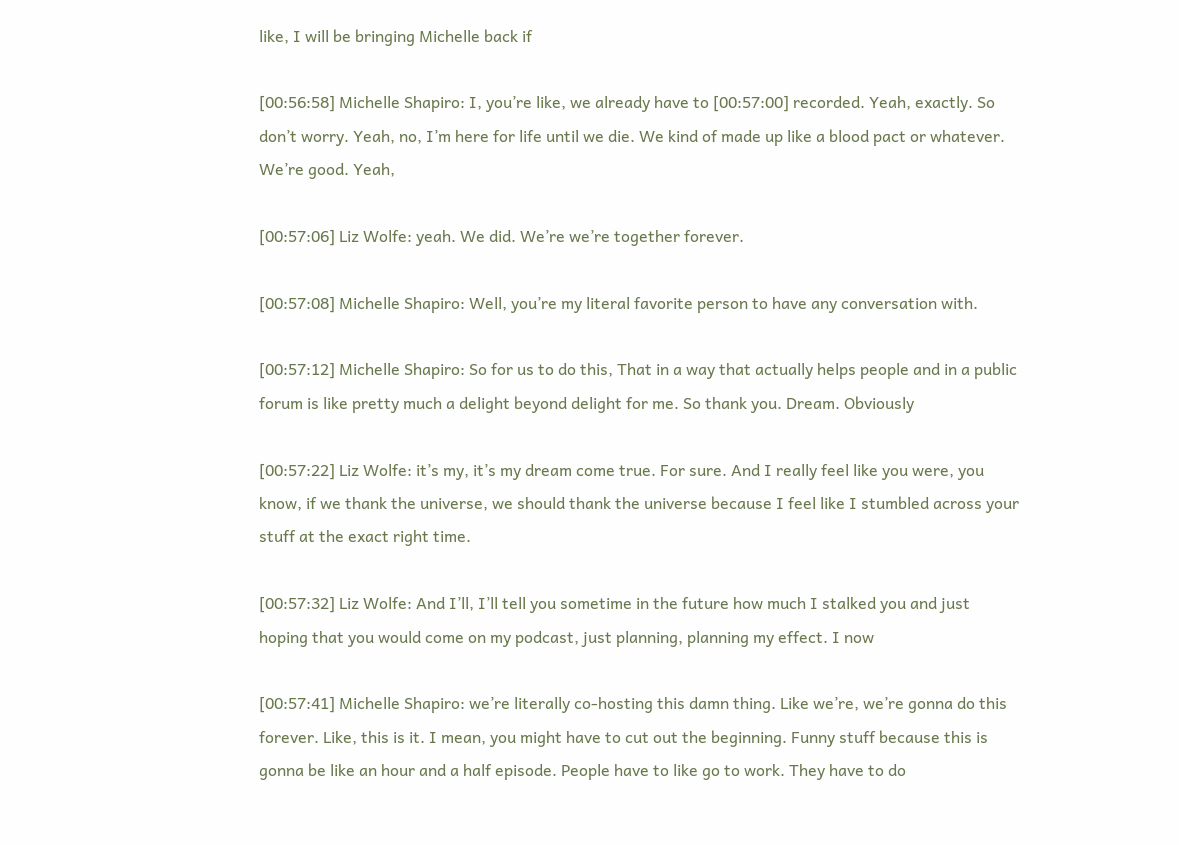like, I will be bringing Michelle back if

[00:56:58] Michelle Shapiro: I, you’re like, we already have to [00:57:00] recorded. Yeah, exactly. So don’t worry. Yeah, no, I’m here for life until we die. We kind of made up like a blood pact or whatever. We’re good. Yeah,

[00:57:06] Liz Wolfe: yeah. We did. We’re we’re together forever.

[00:57:08] Michelle Shapiro: Well, you’re my literal favorite person to have any conversation with.

[00:57:12] Michelle Shapiro: So for us to do this, That in a way that actually helps people and in a public forum is like pretty much a delight beyond delight for me. So thank you. Dream. Obviously

[00:57:22] Liz Wolfe: it’s my, it’s my dream come true. For sure. And I really feel like you were, you know, if we thank the universe, we should thank the universe because I feel like I stumbled across your stuff at the exact right time.

[00:57:32] Liz Wolfe: And I’ll, I’ll tell you sometime in the future how much I stalked you and just hoping that you would come on my podcast, just planning, planning my effect. I now

[00:57:41] Michelle Shapiro: we’re literally co-hosting this damn thing. Like we’re, we’re gonna do this forever. Like, this is it. I mean, you might have to cut out the beginning. Funny stuff because this is gonna be like an hour and a half episode. People have to like go to work. They have to do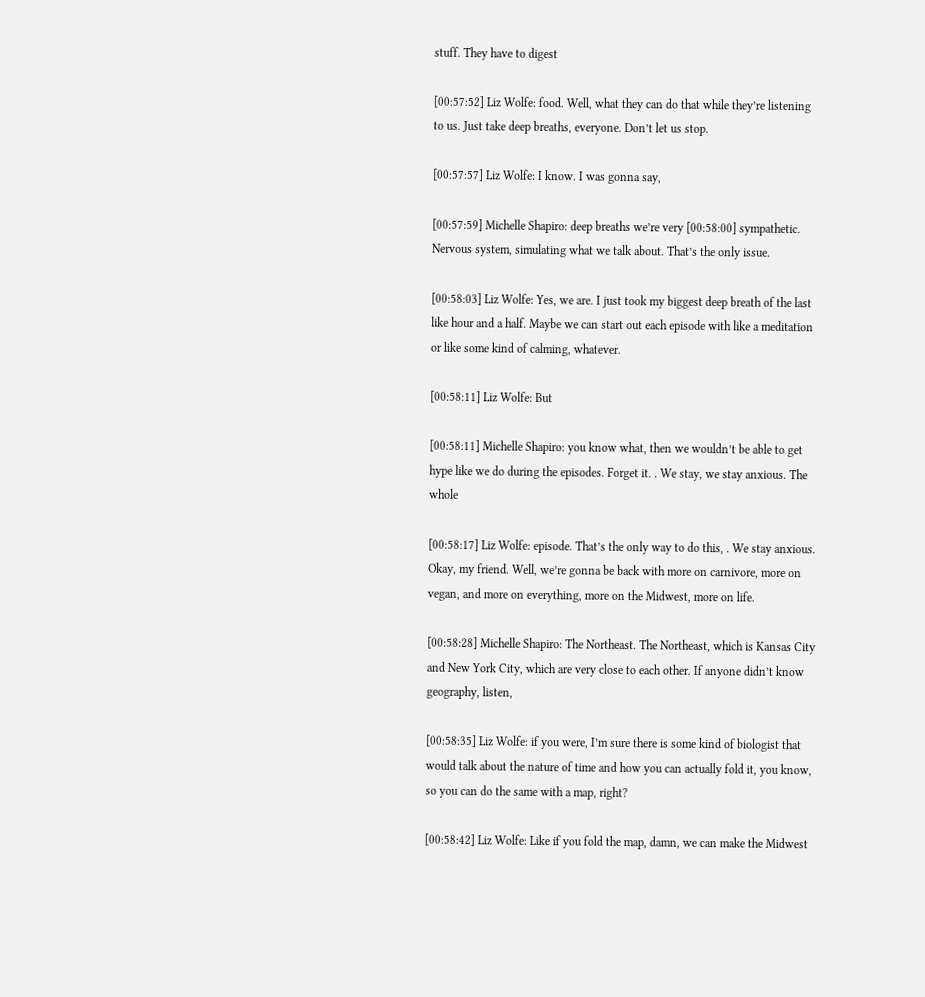stuff. They have to digest

[00:57:52] Liz Wolfe: food. Well, what they can do that while they’re listening to us. Just take deep breaths, everyone. Don’t let us stop.

[00:57:57] Liz Wolfe: I know. I was gonna say,

[00:57:59] Michelle Shapiro: deep breaths we’re very [00:58:00] sympathetic. Nervous system, simulating what we talk about. That’s the only issue.

[00:58:03] Liz Wolfe: Yes, we are. I just took my biggest deep breath of the last like hour and a half. Maybe we can start out each episode with like a meditation or like some kind of calming, whatever.

[00:58:11] Liz Wolfe: But

[00:58:11] Michelle Shapiro: you know what, then we wouldn’t be able to get hype like we do during the episodes. Forget it. . We stay, we stay anxious. The whole

[00:58:17] Liz Wolfe: episode. That’s the only way to do this, . We stay anxious. Okay, my friend. Well, we’re gonna be back with more on carnivore, more on vegan, and more on everything, more on the Midwest, more on life.

[00:58:28] Michelle Shapiro: The Northeast. The Northeast, which is Kansas City and New York City, which are very close to each other. If anyone didn’t know geography, listen,

[00:58:35] Liz Wolfe: if you were, I’m sure there is some kind of biologist that would talk about the nature of time and how you can actually fold it, you know, so you can do the same with a map, right?

[00:58:42] Liz Wolfe: Like if you fold the map, damn, we can make the Midwest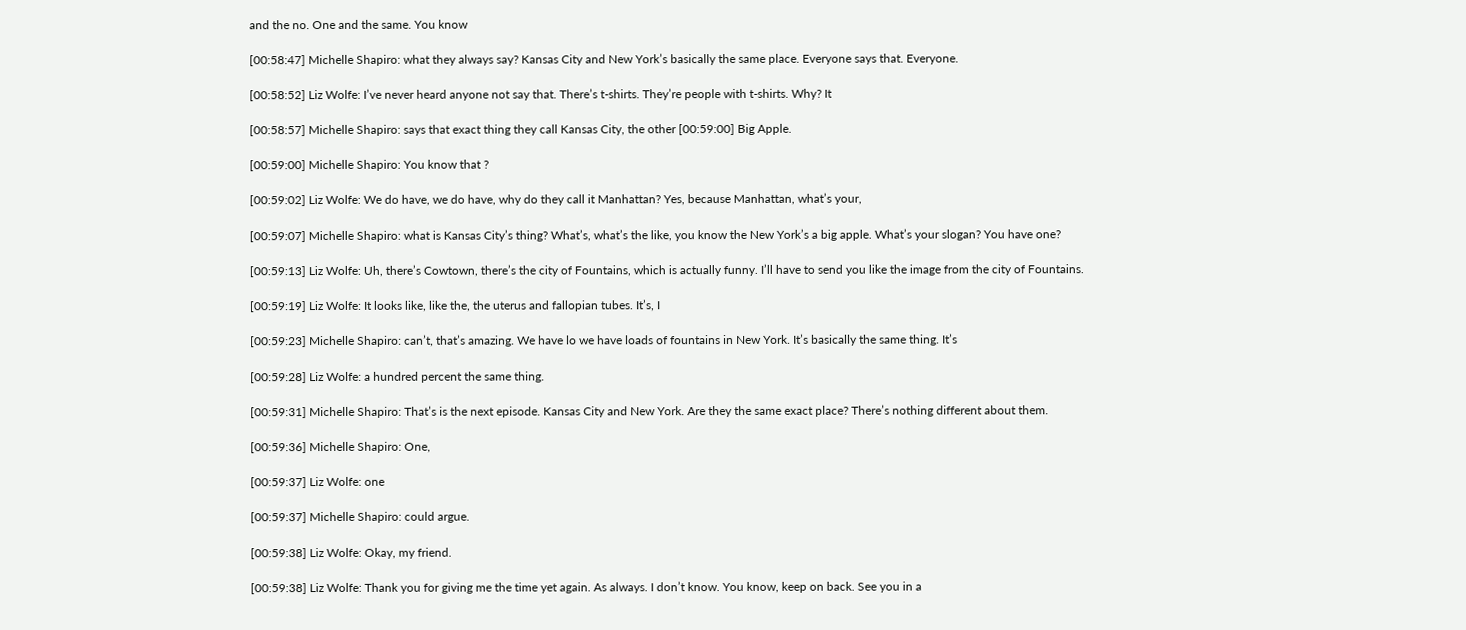and the no. One and the same. You know

[00:58:47] Michelle Shapiro: what they always say? Kansas City and New York’s basically the same place. Everyone says that. Everyone.

[00:58:52] Liz Wolfe: I’ve never heard anyone not say that. There’s t-shirts. They’re people with t-shirts. Why? It

[00:58:57] Michelle Shapiro: says that exact thing they call Kansas City, the other [00:59:00] Big Apple.

[00:59:00] Michelle Shapiro: You know that ?

[00:59:02] Liz Wolfe: We do have, we do have, why do they call it Manhattan? Yes, because Manhattan, what’s your,

[00:59:07] Michelle Shapiro: what is Kansas City’s thing? What’s, what’s the like, you know the New York’s a big apple. What’s your slogan? You have one?

[00:59:13] Liz Wolfe: Uh, there’s Cowtown, there’s the city of Fountains, which is actually funny. I’ll have to send you like the image from the city of Fountains.

[00:59:19] Liz Wolfe: It looks like, like the, the uterus and fallopian tubes. It’s, I

[00:59:23] Michelle Shapiro: can’t, that’s amazing. We have lo we have loads of fountains in New York. It’s basically the same thing. It’s

[00:59:28] Liz Wolfe: a hundred percent the same thing.

[00:59:31] Michelle Shapiro: That’s is the next episode. Kansas City and New York. Are they the same exact place? There’s nothing different about them.

[00:59:36] Michelle Shapiro: One,

[00:59:37] Liz Wolfe: one

[00:59:37] Michelle Shapiro: could argue.

[00:59:38] Liz Wolfe: Okay, my friend.

[00:59:38] Liz Wolfe: Thank you for giving me the time yet again. As always. I don’t know. You know, keep on back. See you in a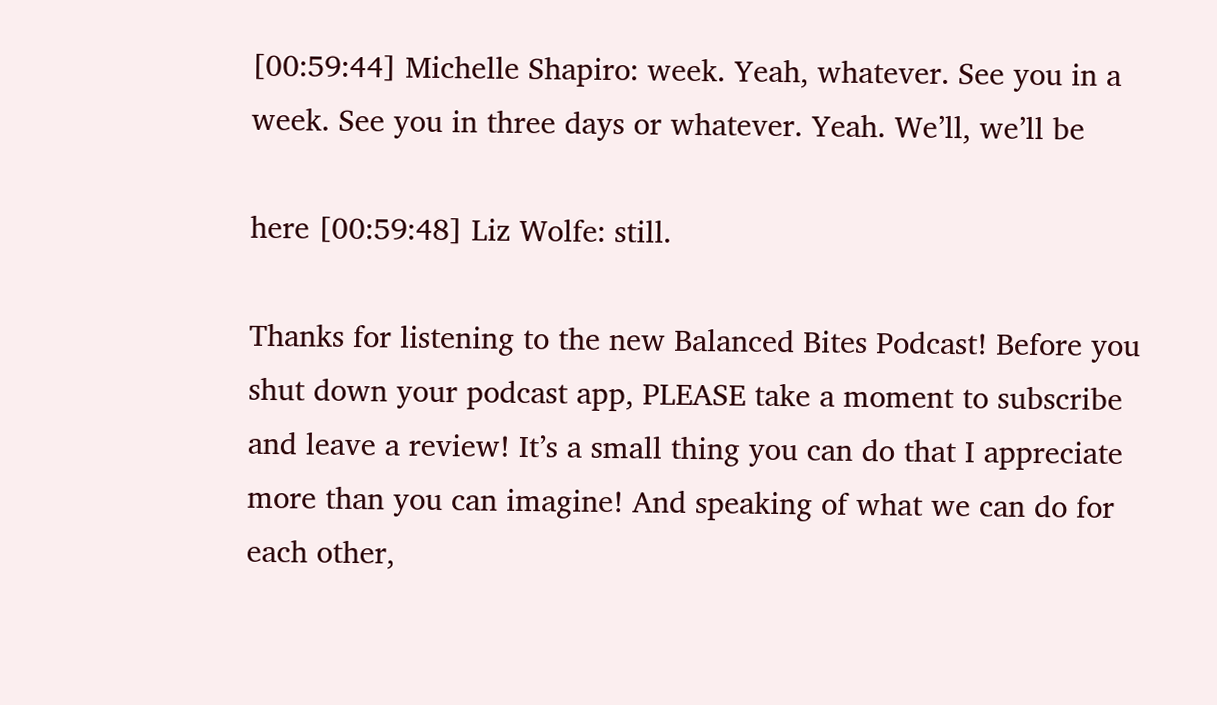[00:59:44] Michelle Shapiro: week. Yeah, whatever. See you in a week. See you in three days or whatever. Yeah. We’ll, we’ll be

here [00:59:48] Liz Wolfe: still.

Thanks for listening to the new Balanced Bites Podcast! Before you shut down your podcast app, PLEASE take a moment to subscribe and leave a review! It’s a small thing you can do that I appreciate more than you can imagine! And speaking of what we can do for each other,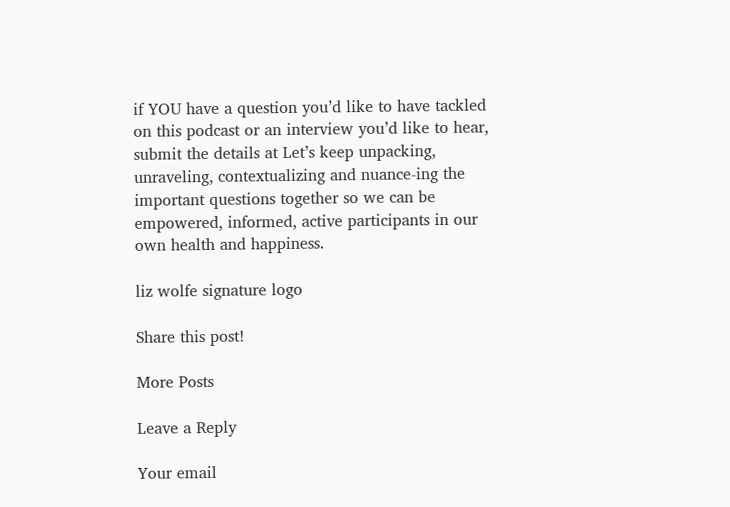if YOU have a question you’d like to have tackled on this podcast or an interview you’d like to hear, submit the details at Let’s keep unpacking, unraveling, contextualizing and nuance-ing the important questions together so we can be empowered, informed, active participants in our own health and happiness.

liz wolfe signature logo

Share this post!

More Posts

Leave a Reply

Your email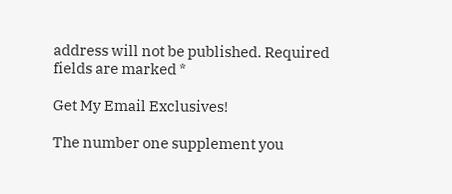address will not be published. Required fields are marked *

Get My Email Exclusives!

The number one supplement you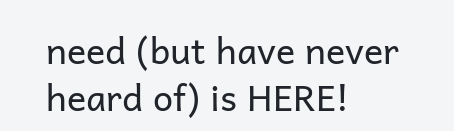need (but have never heard of) is HERE!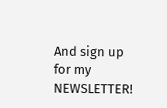And sign up for my NEWSLETTER!